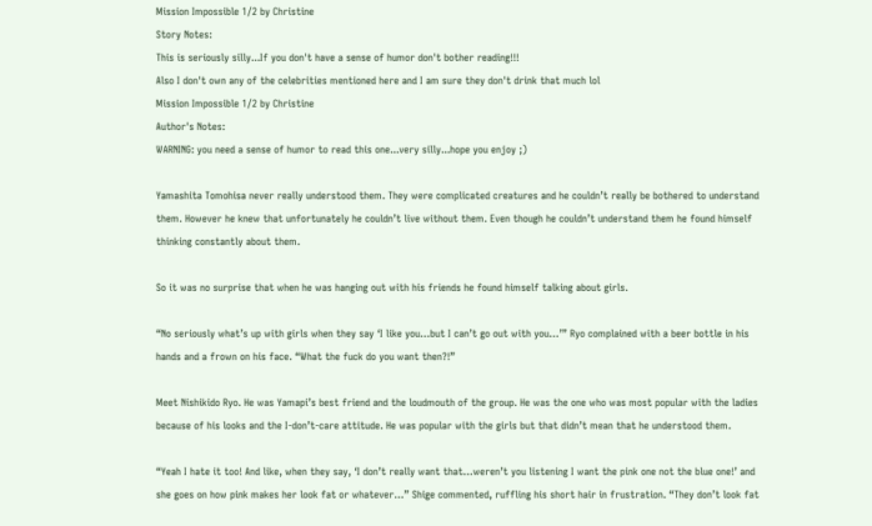Mission Impossible 1/2 by Christine
Story Notes:
This is seriously silly...If you don't have a sense of humor don't bother reading!!!
Also I don't own any of the celebrities mentioned here and I am sure they don't drink that much lol
Mission Impossible 1/2 by Christine
Author's Notes:
WARNING: you need a sense of humor to read this one...very silly...hope you enjoy ;)

Yamashita Tomohisa never really understood them. They were complicated creatures and he couldn’t really be bothered to understand them. However he knew that unfortunately he couldn’t live without them. Even though he couldn’t understand them he found himself thinking constantly about them.

So it was no surprise that when he was hanging out with his friends he found himself talking about girls.

“No seriously what’s up with girls when they say ‘I like you…but I can’t go out with you…’” Ryo complained with a beer bottle in his hands and a frown on his face. “What the fuck do you want then?!”

Meet Nishikido Ryo. He was Yamapi’s best friend and the loudmouth of the group. He was the one who was most popular with the ladies because of his looks and the I-don’t-care attitude. He was popular with the girls but that didn’t mean that he understood them.

“Yeah I hate it too! And like, when they say, ‘I don’t really want that…weren’t you listening I want the pink one not the blue one!’ and she goes on how pink makes her look fat or whatever…” Shige commented, ruffling his short hair in frustration. “They don’t look fat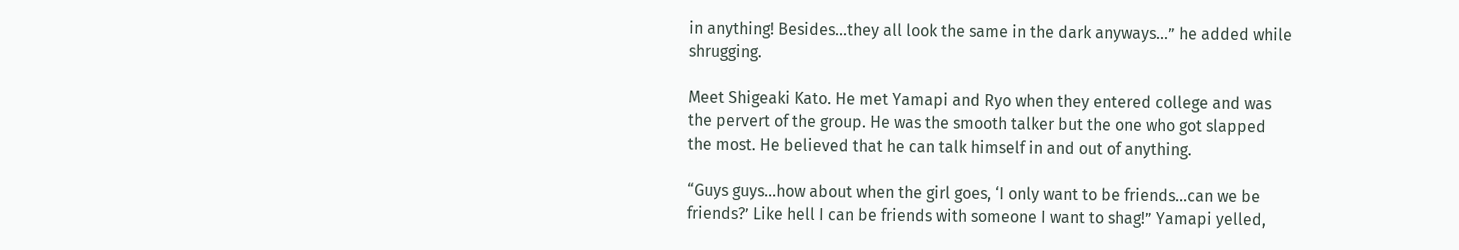in anything! Besides…they all look the same in the dark anyways…” he added while shrugging.

Meet Shigeaki Kato. He met Yamapi and Ryo when they entered college and was the pervert of the group. He was the smooth talker but the one who got slapped the most. He believed that he can talk himself in and out of anything.

“Guys guys…how about when the girl goes, ‘I only want to be friends…can we be friends?’ Like hell I can be friends with someone I want to shag!” Yamapi yelled,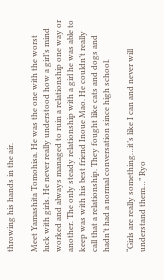throwing his hands in the air.

Meet Yamashita Tomohisa. He was the one with the worst luck with girls. He never really understood how a girl’s mind worked and always managed to ruin a relationship one way or another. The only steady relationship with a girl he was able to keep was with his best friend Inoue Mao. He couldn’t really call that a relationship. They fought like cats and dogs and hadn’t had a normal conversation since high school.

“Girls are really something…it’s like I can and never will understand them…” Ryo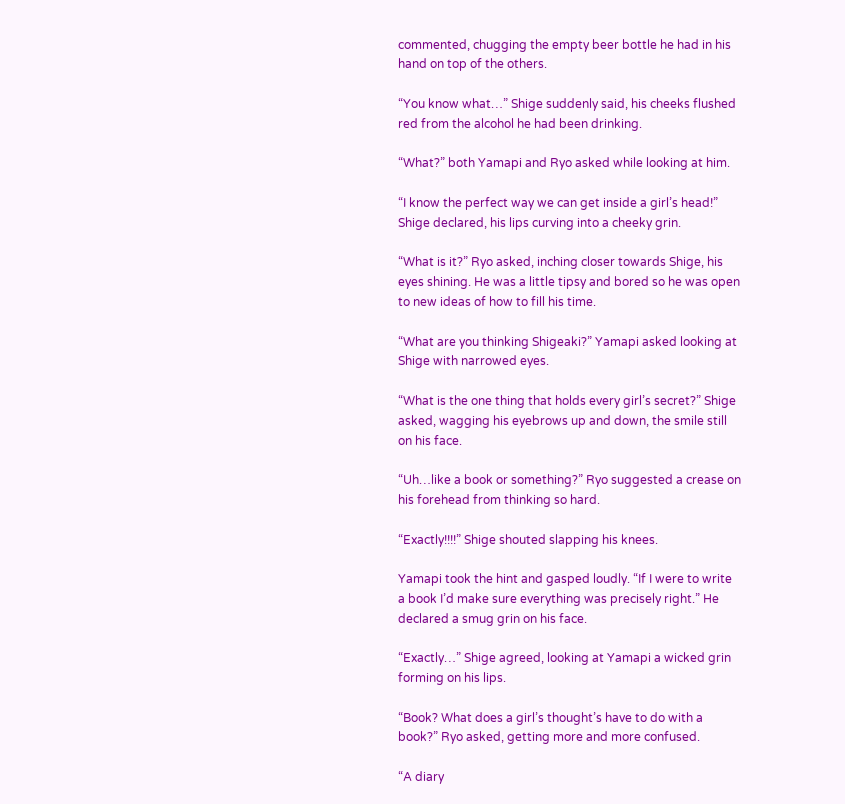commented, chugging the empty beer bottle he had in his hand on top of the others.

“You know what…” Shige suddenly said, his cheeks flushed red from the alcohol he had been drinking.

“What?” both Yamapi and Ryo asked while looking at him.

“I know the perfect way we can get inside a girl’s head!” Shige declared, his lips curving into a cheeky grin.

“What is it?” Ryo asked, inching closer towards Shige, his eyes shining. He was a little tipsy and bored so he was open to new ideas of how to fill his time.

“What are you thinking Shigeaki?” Yamapi asked looking at Shige with narrowed eyes.

“What is the one thing that holds every girl’s secret?” Shige asked, wagging his eyebrows up and down, the smile still on his face.

“Uh…like a book or something?” Ryo suggested a crease on his forehead from thinking so hard.

“Exactly!!!!” Shige shouted slapping his knees.

Yamapi took the hint and gasped loudly. “If I were to write a book I’d make sure everything was precisely right.” He declared a smug grin on his face.

“Exactly…” Shige agreed, looking at Yamapi a wicked grin forming on his lips.

“Book? What does a girl’s thought’s have to do with a book?” Ryo asked, getting more and more confused.

“A diary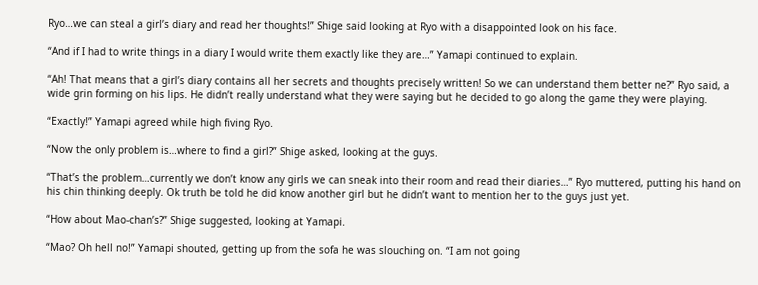Ryo…we can steal a girl’s diary and read her thoughts!” Shige said looking at Ryo with a disappointed look on his face.

“And if I had to write things in a diary I would write them exactly like they are…” Yamapi continued to explain.

“Ah! That means that a girl’s diary contains all her secrets and thoughts precisely written! So we can understand them better ne?” Ryo said, a wide grin forming on his lips. He didn’t really understand what they were saying but he decided to go along the game they were playing.

“Exactly!” Yamapi agreed while high fiving Ryo.

“Now the only problem is…where to find a girl?” Shige asked, looking at the guys.

“That’s the problem…currently we don’t know any girls we can sneak into their room and read their diaries…” Ryo muttered, putting his hand on his chin thinking deeply. Ok truth be told he did know another girl but he didn’t want to mention her to the guys just yet.

“How about Mao-chan’s?” Shige suggested, looking at Yamapi.

“Mao? Oh hell no!” Yamapi shouted, getting up from the sofa he was slouching on. “I am not going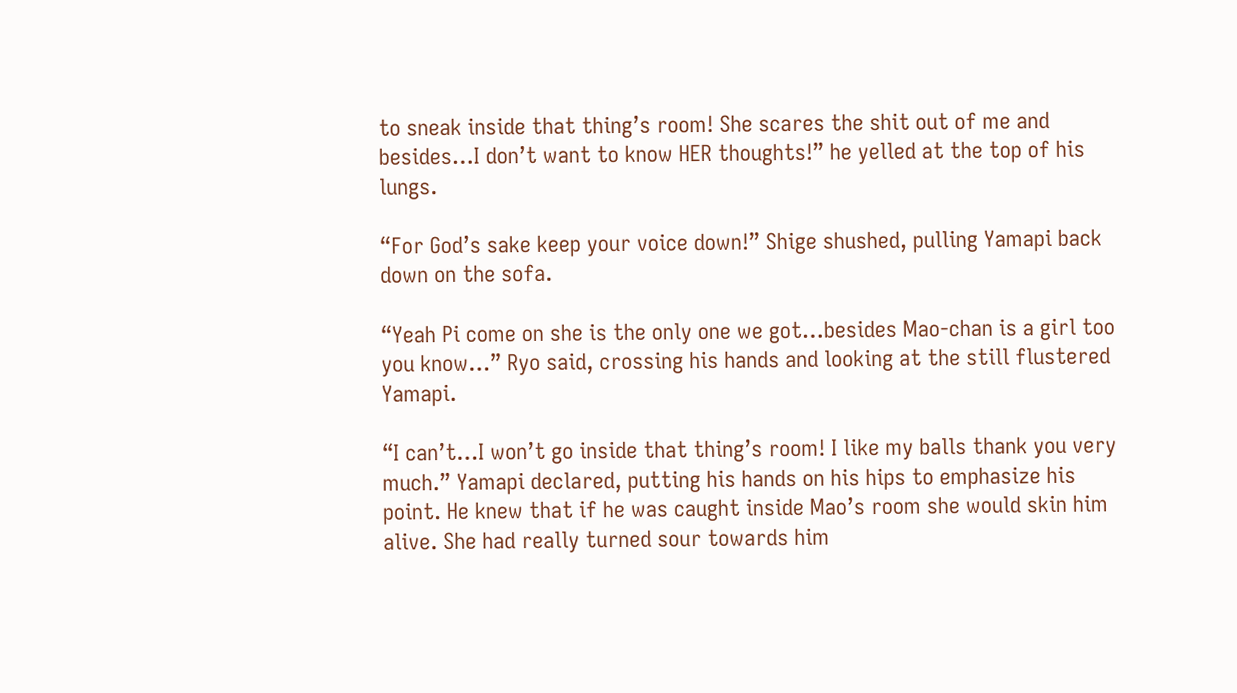to sneak inside that thing’s room! She scares the shit out of me and besides…I don’t want to know HER thoughts!” he yelled at the top of his lungs.

“For God’s sake keep your voice down!” Shige shushed, pulling Yamapi back down on the sofa.

“Yeah Pi come on she is the only one we got…besides Mao-chan is a girl too you know…” Ryo said, crossing his hands and looking at the still flustered Yamapi.

“I can’t…I won’t go inside that thing’s room! I like my balls thank you very much.” Yamapi declared, putting his hands on his hips to emphasize his point. He knew that if he was caught inside Mao’s room she would skin him alive. She had really turned sour towards him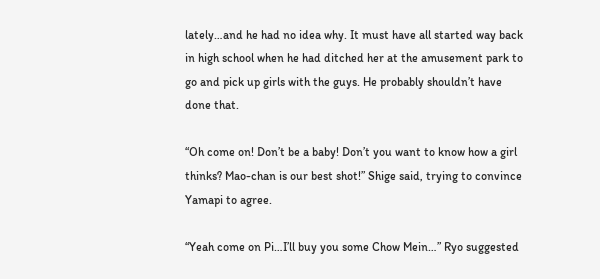lately…and he had no idea why. It must have all started way back in high school when he had ditched her at the amusement park to go and pick up girls with the guys. He probably shouldn’t have done that.

“Oh come on! Don’t be a baby! Don’t you want to know how a girl thinks? Mao-chan is our best shot!” Shige said, trying to convince Yamapi to agree.

“Yeah come on Pi…I’ll buy you some Chow Mein…” Ryo suggested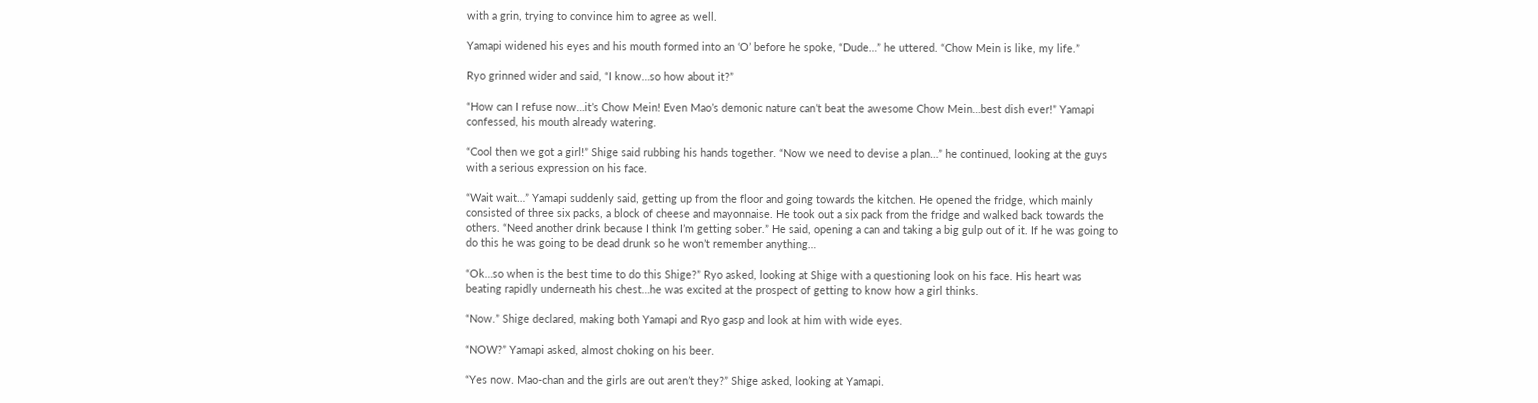with a grin, trying to convince him to agree as well.

Yamapi widened his eyes and his mouth formed into an ‘O’ before he spoke, “Dude…” he uttered. “Chow Mein is like, my life.”

Ryo grinned wider and said, “I know…so how about it?”

“How can I refuse now…it’s Chow Mein! Even Mao’s demonic nature can’t beat the awesome Chow Mein…best dish ever!” Yamapi confessed, his mouth already watering.

“Cool then we got a girl!” Shige said rubbing his hands together. “Now we need to devise a plan…” he continued, looking at the guys with a serious expression on his face.

“Wait wait…” Yamapi suddenly said, getting up from the floor and going towards the kitchen. He opened the fridge, which mainly consisted of three six packs, a block of cheese and mayonnaise. He took out a six pack from the fridge and walked back towards the others. “Need another drink because I think I’m getting sober.” He said, opening a can and taking a big gulp out of it. If he was going to do this he was going to be dead drunk so he won’t remember anything…

“Ok…so when is the best time to do this Shige?” Ryo asked, looking at Shige with a questioning look on his face. His heart was beating rapidly underneath his chest…he was excited at the prospect of getting to know how a girl thinks.

“Now.” Shige declared, making both Yamapi and Ryo gasp and look at him with wide eyes.

“NOW?” Yamapi asked, almost choking on his beer.

“Yes now. Mao-chan and the girls are out aren’t they?” Shige asked, looking at Yamapi.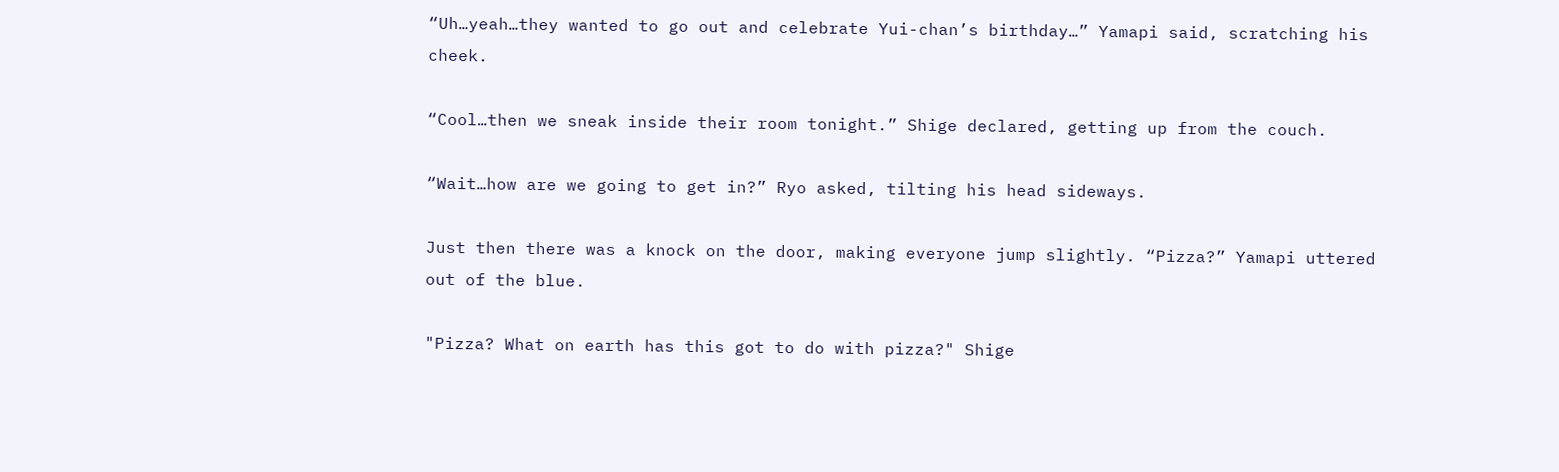“Uh…yeah…they wanted to go out and celebrate Yui-chan’s birthday…” Yamapi said, scratching his cheek.

“Cool…then we sneak inside their room tonight.” Shige declared, getting up from the couch.

“Wait…how are we going to get in?” Ryo asked, tilting his head sideways.

Just then there was a knock on the door, making everyone jump slightly. “Pizza?” Yamapi uttered out of the blue.

"Pizza? What on earth has this got to do with pizza?" Shige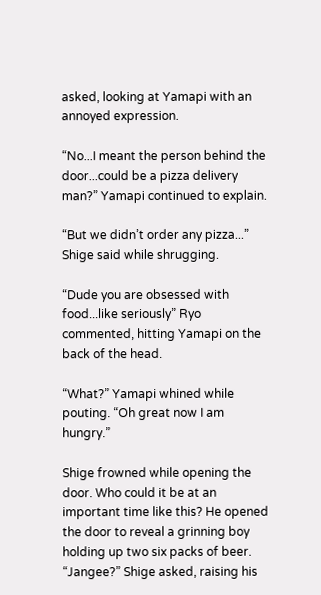asked, looking at Yamapi with an annoyed expression.

“No...I meant the person behind the door...could be a pizza delivery man?” Yamapi continued to explain.

“But we didn’t order any pizza...” Shige said while shrugging.

“Dude you are obsessed with food...like seriously” Ryo commented, hitting Yamapi on the back of the head.

“What?” Yamapi whined while pouting. “Oh great now I am hungry.”

Shige frowned while opening the door. Who could it be at an important time like this? He opened the door to reveal a grinning boy holding up two six packs of beer. “Jangee?” Shige asked, raising his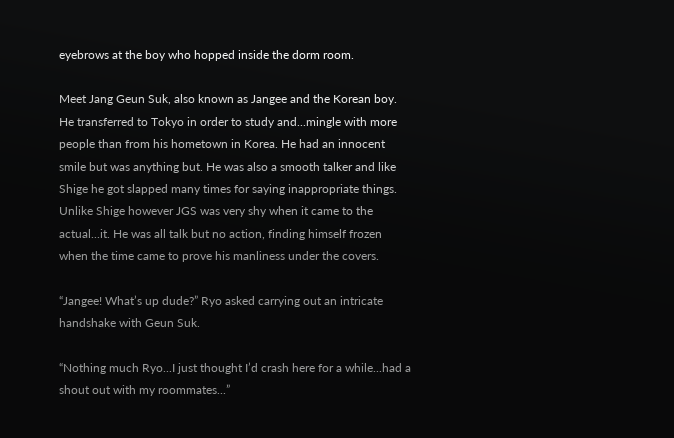eyebrows at the boy who hopped inside the dorm room.

Meet Jang Geun Suk, also known as Jangee and the Korean boy. He transferred to Tokyo in order to study and...mingle with more people than from his hometown in Korea. He had an innocent smile but was anything but. He was also a smooth talker and like Shige he got slapped many times for saying inappropriate things. Unlike Shige however JGS was very shy when it came to the actual...it. He was all talk but no action, finding himself frozen when the time came to prove his manliness under the covers.

“Jangee! What’s up dude?” Ryo asked carrying out an intricate handshake with Geun Suk.

“Nothing much Ryo...I just thought I’d crash here for a while...had a shout out with my roommates...”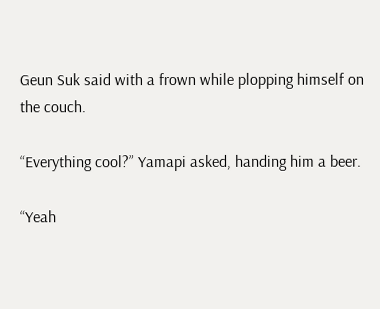Geun Suk said with a frown while plopping himself on the couch.

“Everything cool?” Yamapi asked, handing him a beer.

“Yeah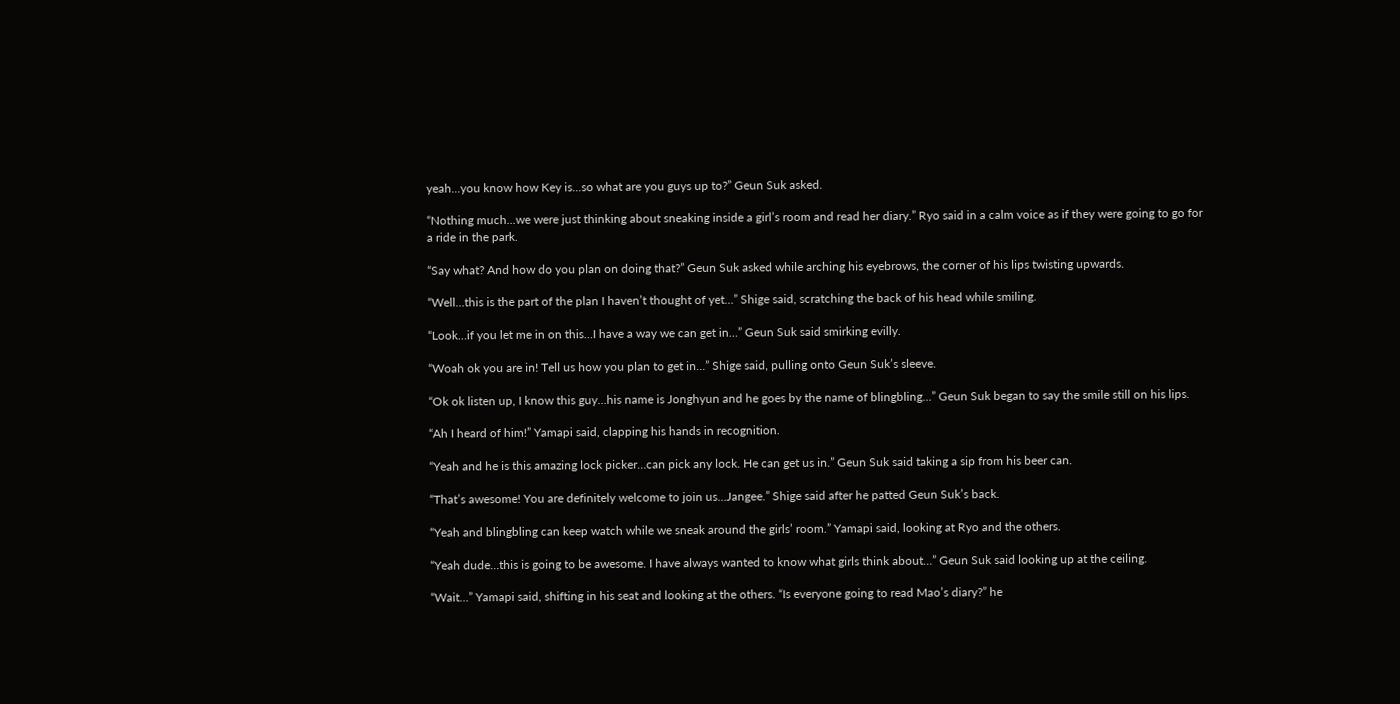yeah...you know how Key is...so what are you guys up to?” Geun Suk asked.

“Nothing much...we were just thinking about sneaking inside a girl’s room and read her diary.” Ryo said in a calm voice as if they were going to go for a ride in the park.

“Say what? And how do you plan on doing that?” Geun Suk asked while arching his eyebrows, the corner of his lips twisting upwards.

“Well…this is the part of the plan I haven’t thought of yet…” Shige said, scratching the back of his head while smiling.

“Look…if you let me in on this…I have a way we can get in…” Geun Suk said smirking evilly.

“Woah ok you are in! Tell us how you plan to get in…” Shige said, pulling onto Geun Suk’s sleeve.

“Ok ok listen up, I know this guy…his name is Jonghyun and he goes by the name of blingbling…” Geun Suk began to say the smile still on his lips.

“Ah I heard of him!” Yamapi said, clapping his hands in recognition.

“Yeah and he is this amazing lock picker…can pick any lock. He can get us in.” Geun Suk said taking a sip from his beer can.

“That’s awesome! You are definitely welcome to join us…Jangee.” Shige said after he patted Geun Suk’s back.

“Yeah and blingbling can keep watch while we sneak around the girls’ room.” Yamapi said, looking at Ryo and the others.

“Yeah dude…this is going to be awesome. I have always wanted to know what girls think about…” Geun Suk said looking up at the ceiling.

“Wait…” Yamapi said, shifting in his seat and looking at the others. “Is everyone going to read Mao’s diary?” he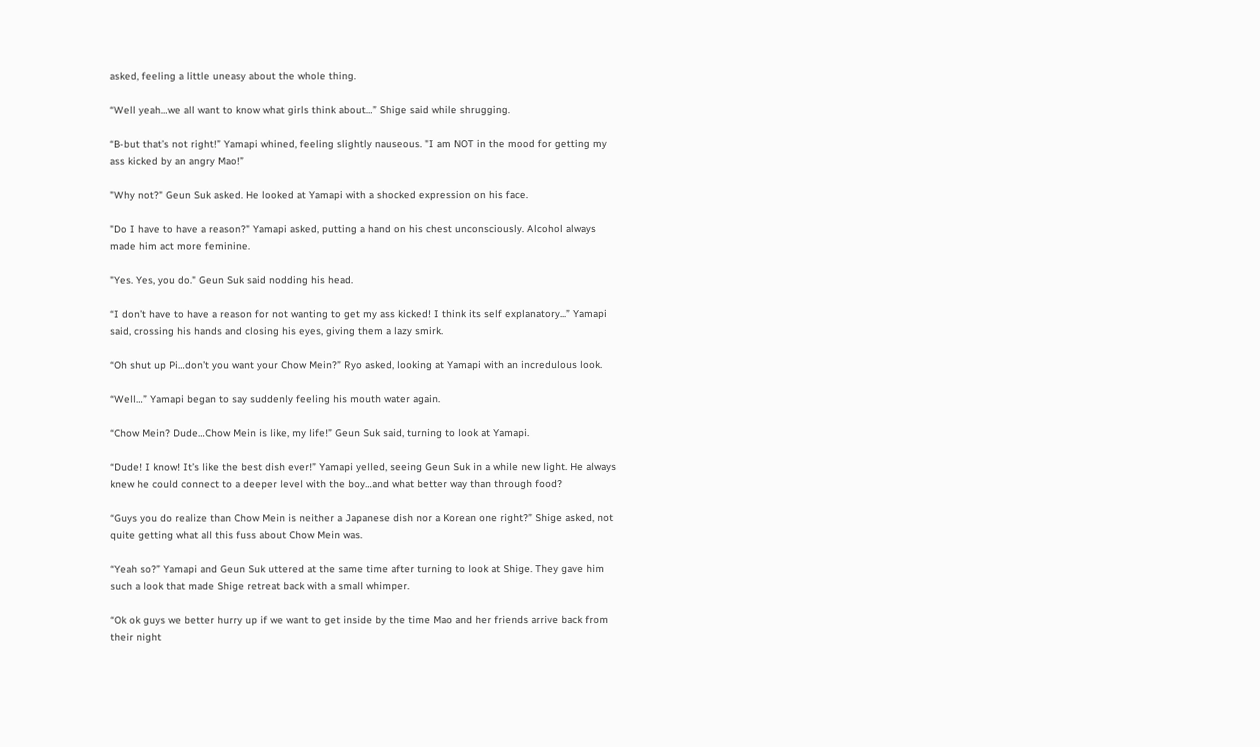asked, feeling a little uneasy about the whole thing.

“Well yeah…we all want to know what girls think about…” Shige said while shrugging.

“B-but that’s not right!” Yamapi whined, feeling slightly nauseous. "I am NOT in the mood for getting my ass kicked by an angry Mao!”

"Why not?" Geun Suk asked. He looked at Yamapi with a shocked expression on his face.

"Do I have to have a reason?" Yamapi asked, putting a hand on his chest unconsciously. Alcohol always made him act more feminine.

"Yes. Yes, you do." Geun Suk said nodding his head.

“I don’t have to have a reason for not wanting to get my ass kicked! I think its self explanatory...” Yamapi said, crossing his hands and closing his eyes, giving them a lazy smirk.

“Oh shut up Pi…don’t you want your Chow Mein?” Ryo asked, looking at Yamapi with an incredulous look.

“Well…” Yamapi began to say suddenly feeling his mouth water again.

“Chow Mein? Dude…Chow Mein is like, my life!” Geun Suk said, turning to look at Yamapi.

“Dude! I know! It’s like the best dish ever!” Yamapi yelled, seeing Geun Suk in a while new light. He always knew he could connect to a deeper level with the boy…and what better way than through food?

“Guys you do realize than Chow Mein is neither a Japanese dish nor a Korean one right?” Shige asked, not quite getting what all this fuss about Chow Mein was.

“Yeah so?” Yamapi and Geun Suk uttered at the same time after turning to look at Shige. They gave him such a look that made Shige retreat back with a small whimper.

“Ok ok guys we better hurry up if we want to get inside by the time Mao and her friends arrive back from their night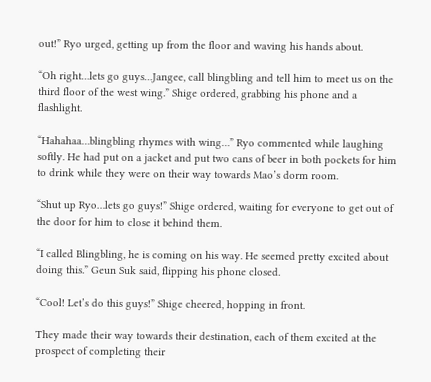out!” Ryo urged, getting up from the floor and waving his hands about.

“Oh right…lets go guys…Jangee, call blingbling and tell him to meet us on the third floor of the west wing.” Shige ordered, grabbing his phone and a flashlight.

“Hahahaa…blingbling rhymes with wing…” Ryo commented while laughing softly. He had put on a jacket and put two cans of beer in both pockets for him to drink while they were on their way towards Mao’s dorm room.

“Shut up Ryo…lets go guys!” Shige ordered, waiting for everyone to get out of the door for him to close it behind them.

“I called Blingbling, he is coming on his way. He seemed pretty excited about doing this.” Geun Suk said, flipping his phone closed.

“Cool! Let’s do this guys!” Shige cheered, hopping in front.

They made their way towards their destination, each of them excited at the prospect of completing their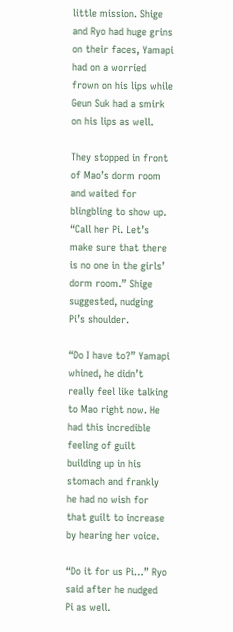little mission. Shige and Ryo had huge grins on their faces, Yamapi had on a worried frown on his lips while Geun Suk had a smirk on his lips as well.

They stopped in front of Mao’s dorm room and waited for blingbling to show up. “Call her Pi. Let’s make sure that there is no one in the girls’ dorm room.” Shige suggested, nudging Pi’s shoulder.

“Do I have to?” Yamapi whined, he didn’t really feel like talking to Mao right now. He had this incredible feeling of guilt building up in his stomach and frankly he had no wish for that guilt to increase by hearing her voice.

“Do it for us Pi…” Ryo said after he nudged Pi as well.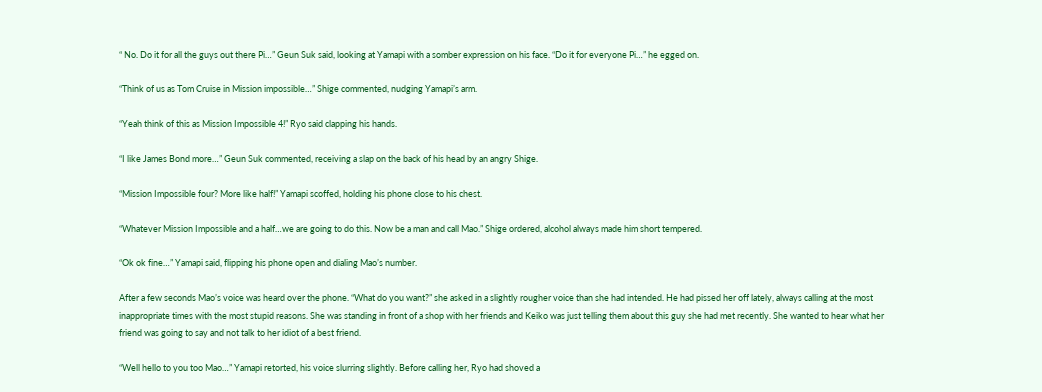“ No. Do it for all the guys out there Pi…” Geun Suk said, looking at Yamapi with a somber expression on his face. “Do it for everyone Pi…” he egged on.

“Think of us as Tom Cruise in Mission impossible…” Shige commented, nudging Yamapi’s arm.

“Yeah think of this as Mission Impossible 4!” Ryo said clapping his hands.

“I like James Bond more…” Geun Suk commented, receiving a slap on the back of his head by an angry Shige.

“Mission Impossible four? More like half!” Yamapi scoffed, holding his phone close to his chest.

“Whatever Mission Impossible and a half…we are going to do this. Now be a man and call Mao.” Shige ordered, alcohol always made him short tempered.

“Ok ok fine…” Yamapi said, flipping his phone open and dialing Mao’s number.

After a few seconds Mao’s voice was heard over the phone. “What do you want?” she asked in a slightly rougher voice than she had intended. He had pissed her off lately, always calling at the most inappropriate times with the most stupid reasons. She was standing in front of a shop with her friends and Keiko was just telling them about this guy she had met recently. She wanted to hear what her friend was going to say and not talk to her idiot of a best friend.

“Well hello to you too Mao…” Yamapi retorted, his voice slurring slightly. Before calling her, Ryo had shoved a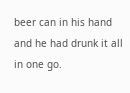beer can in his hand and he had drunk it all in one go.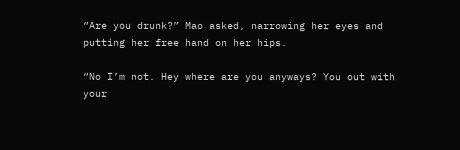“Are you drunk?” Mao asked, narrowing her eyes and putting her free hand on her hips.

“No I’m not. Hey where are you anyways? You out with your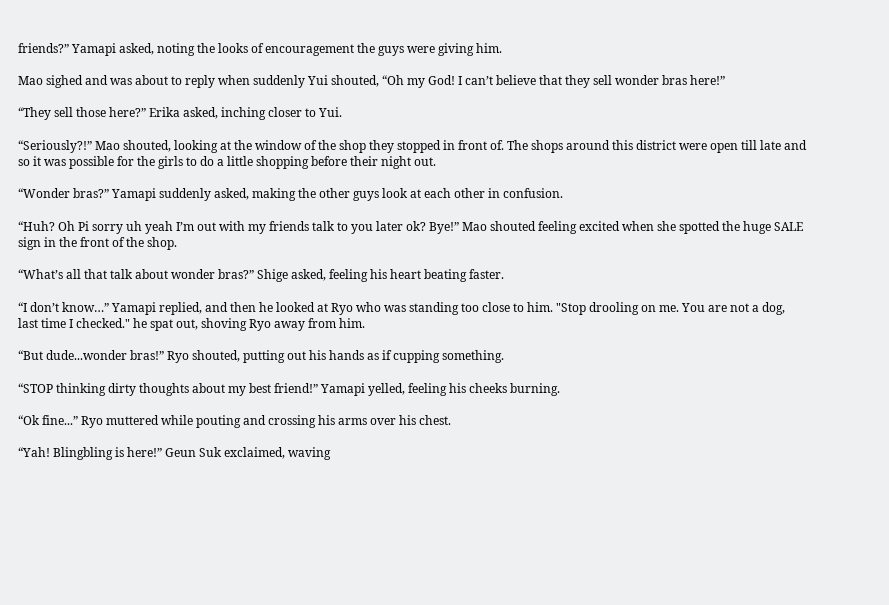friends?” Yamapi asked, noting the looks of encouragement the guys were giving him.

Mao sighed and was about to reply when suddenly Yui shouted, “Oh my God! I can’t believe that they sell wonder bras here!”

“They sell those here?” Erika asked, inching closer to Yui.

“Seriously?!” Mao shouted, looking at the window of the shop they stopped in front of. The shops around this district were open till late and so it was possible for the girls to do a little shopping before their night out.

“Wonder bras?” Yamapi suddenly asked, making the other guys look at each other in confusion.

“Huh? Oh Pi sorry uh yeah I’m out with my friends talk to you later ok? Bye!” Mao shouted feeling excited when she spotted the huge SALE sign in the front of the shop.

“What’s all that talk about wonder bras?” Shige asked, feeling his heart beating faster.

“I don’t know…” Yamapi replied, and then he looked at Ryo who was standing too close to him. "Stop drooling on me. You are not a dog, last time I checked." he spat out, shoving Ryo away from him.

“But dude...wonder bras!” Ryo shouted, putting out his hands as if cupping something.

“STOP thinking dirty thoughts about my best friend!” Yamapi yelled, feeling his cheeks burning.

“Ok fine...” Ryo muttered while pouting and crossing his arms over his chest.

“Yah! Blingbling is here!” Geun Suk exclaimed, waving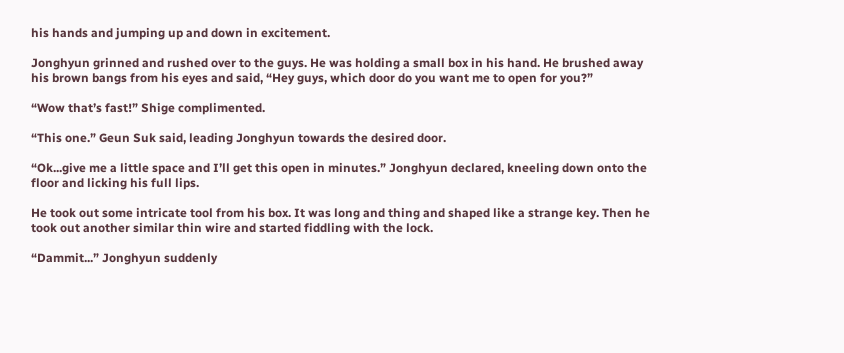his hands and jumping up and down in excitement.

Jonghyun grinned and rushed over to the guys. He was holding a small box in his hand. He brushed away his brown bangs from his eyes and said, “Hey guys, which door do you want me to open for you?”

“Wow that’s fast!” Shige complimented.

“This one.” Geun Suk said, leading Jonghyun towards the desired door.

“Ok...give me a little space and I’ll get this open in minutes.” Jonghyun declared, kneeling down onto the floor and licking his full lips.

He took out some intricate tool from his box. It was long and thing and shaped like a strange key. Then he took out another similar thin wire and started fiddling with the lock.

“Dammit...” Jonghyun suddenly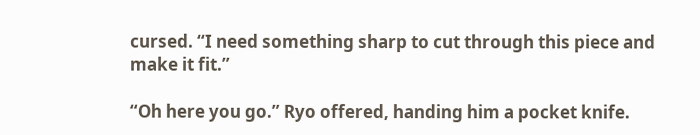cursed. “I need something sharp to cut through this piece and make it fit.”

“Oh here you go.” Ryo offered, handing him a pocket knife.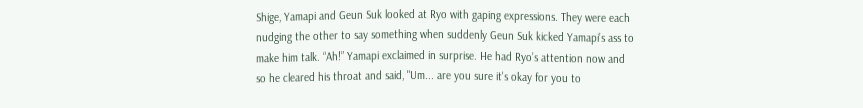Shige, Yamapi and Geun Suk looked at Ryo with gaping expressions. They were each nudging the other to say something when suddenly Geun Suk kicked Yamapi’s ass to make him talk. “Ah!” Yamapi exclaimed in surprise. He had Ryo’s attention now and so he cleared his throat and said, "Um... are you sure it's okay for you to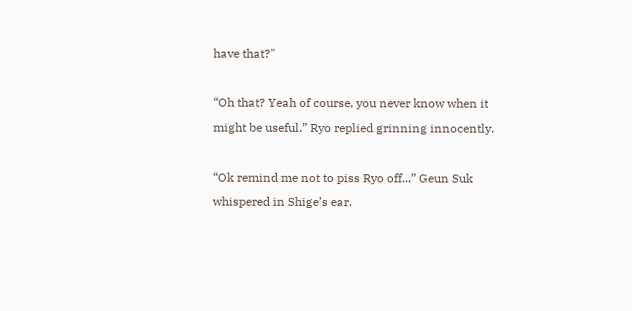have that?"

“Oh that? Yeah of course, you never know when it might be useful.” Ryo replied grinning innocently.

“Ok remind me not to piss Ryo off...” Geun Suk whispered in Shige’s ear.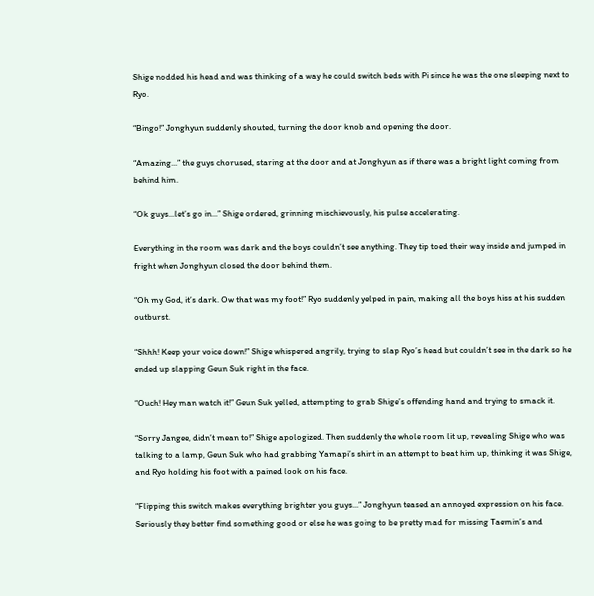Shige nodded his head and was thinking of a way he could switch beds with Pi since he was the one sleeping next to Ryo.

“Bingo!” Jonghyun suddenly shouted, turning the door knob and opening the door.

“Amazing...” the guys chorused, staring at the door and at Jonghyun as if there was a bright light coming from behind him.

“Ok guys...let’s go in...” Shige ordered, grinning mischievously, his pulse accelerating.

Everything in the room was dark and the boys couldn’t see anything. They tip toed their way inside and jumped in fright when Jonghyun closed the door behind them.

“Oh my God, it’s dark. Ow that was my foot!” Ryo suddenly yelped in pain, making all the boys hiss at his sudden outburst.

“Shhh! Keep your voice down!” Shige whispered angrily, trying to slap Ryo’s head but couldn’t see in the dark so he ended up slapping Geun Suk right in the face.

“Ouch! Hey man watch it!” Geun Suk yelled, attempting to grab Shige’s offending hand and trying to smack it.

“Sorry Jangee, didn’t mean to!” Shige apologized. Then suddenly the whole room lit up, revealing Shige who was talking to a lamp, Geun Suk who had grabbing Yamapi’s shirt in an attempt to beat him up, thinking it was Shige, and Ryo holding his foot with a pained look on his face.

“Flipping this switch makes everything brighter you guys...” Jonghyun teased an annoyed expression on his face. Seriously they better find something good or else he was going to be pretty mad for missing Taemin’s and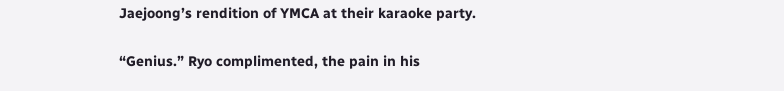Jaejoong’s rendition of YMCA at their karaoke party.

“Genius.” Ryo complimented, the pain in his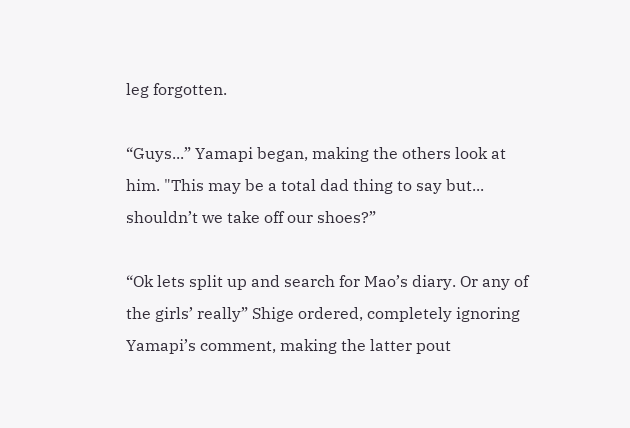leg forgotten.

“Guys...” Yamapi began, making the others look at him. "This may be a total dad thing to say but... shouldn’t we take off our shoes?”

“Ok lets split up and search for Mao’s diary. Or any of the girls’ really” Shige ordered, completely ignoring Yamapi’s comment, making the latter pout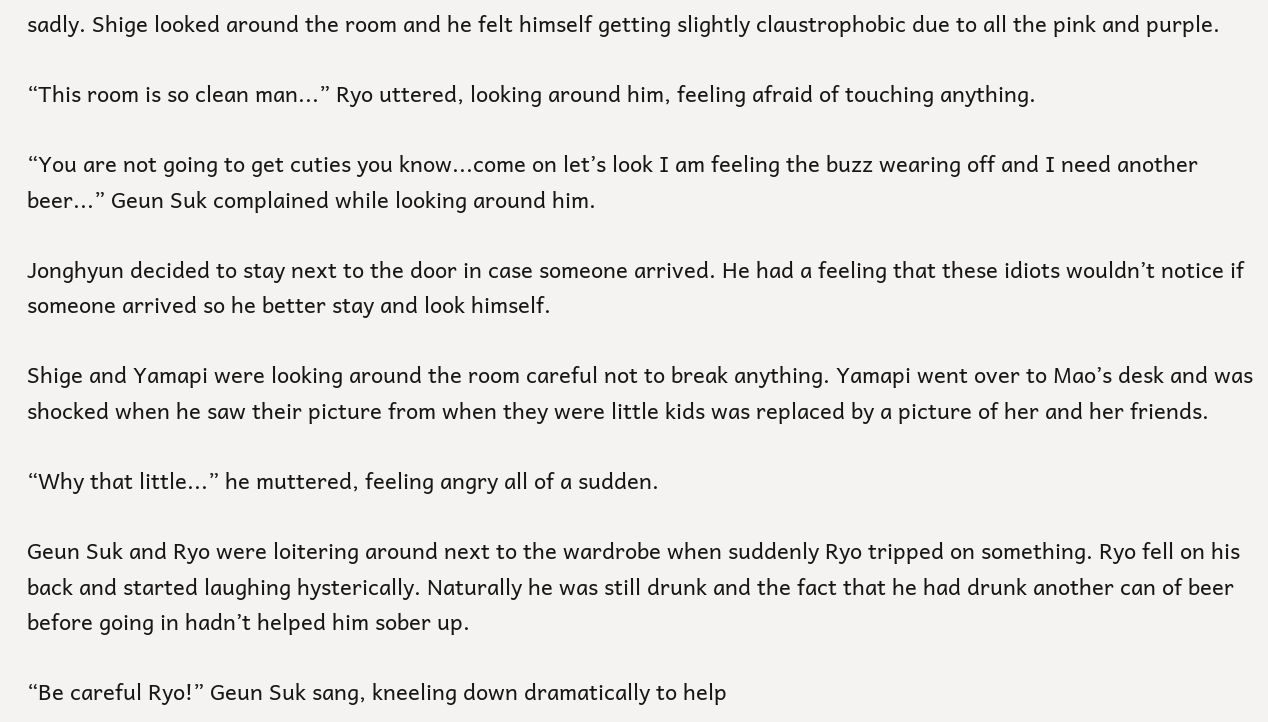sadly. Shige looked around the room and he felt himself getting slightly claustrophobic due to all the pink and purple.

“This room is so clean man...” Ryo uttered, looking around him, feeling afraid of touching anything.

“You are not going to get cuties you know...come on let’s look I am feeling the buzz wearing off and I need another beer...” Geun Suk complained while looking around him.

Jonghyun decided to stay next to the door in case someone arrived. He had a feeling that these idiots wouldn’t notice if someone arrived so he better stay and look himself.

Shige and Yamapi were looking around the room careful not to break anything. Yamapi went over to Mao’s desk and was shocked when he saw their picture from when they were little kids was replaced by a picture of her and her friends.

“Why that little...” he muttered, feeling angry all of a sudden.

Geun Suk and Ryo were loitering around next to the wardrobe when suddenly Ryo tripped on something. Ryo fell on his back and started laughing hysterically. Naturally he was still drunk and the fact that he had drunk another can of beer before going in hadn’t helped him sober up.

“Be careful Ryo!” Geun Suk sang, kneeling down dramatically to help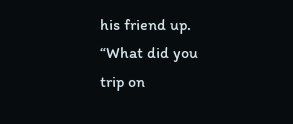his friend up. “What did you trip on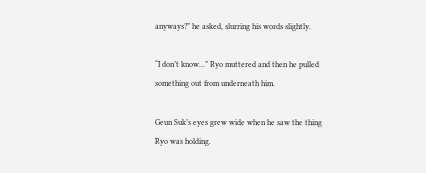anyways?” he asked, slurring his words slightly.

“I don’t know...” Ryo muttered and then he pulled something out from underneath him.

Geun Suk’s eyes grew wide when he saw the thing Ryo was holding.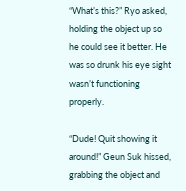“What’s this?” Ryo asked, holding the object up so he could see it better. He was so drunk his eye sight wasn’t functioning properly.

“Dude! Quit showing it around!” Geun Suk hissed, grabbing the object and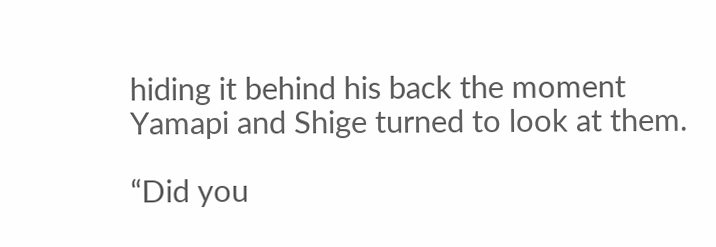hiding it behind his back the moment Yamapi and Shige turned to look at them.

“Did you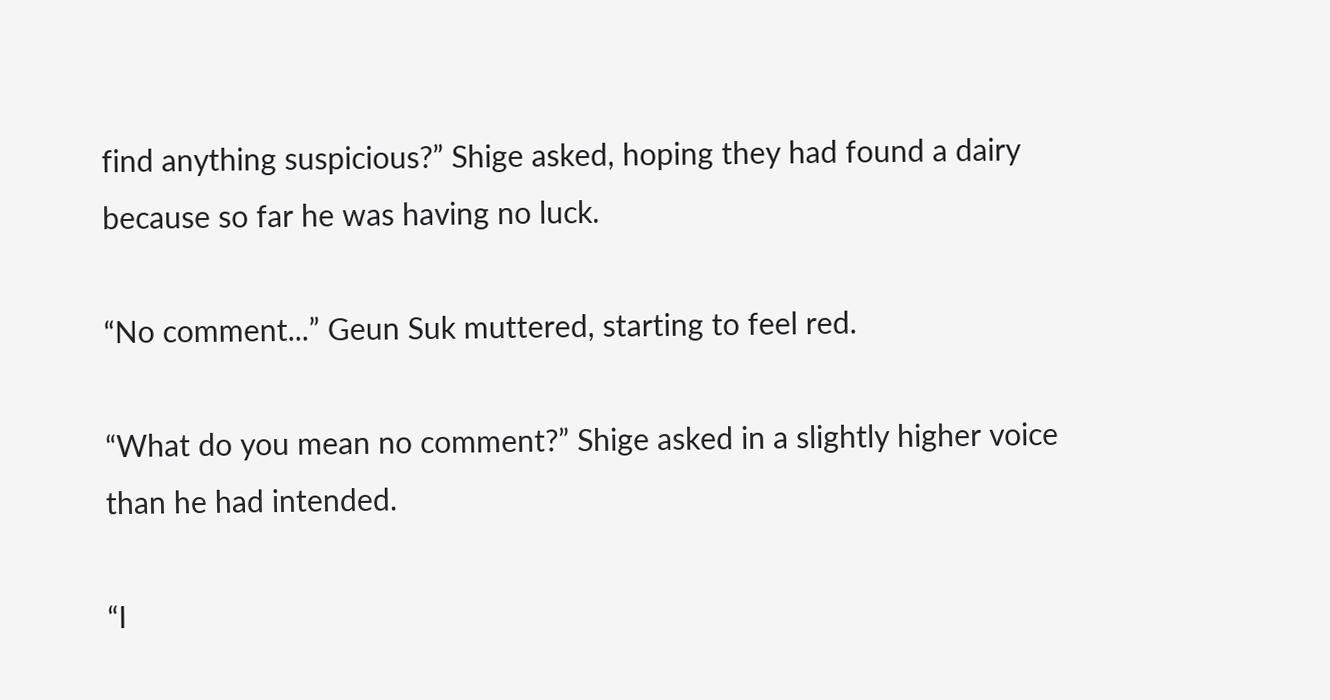find anything suspicious?” Shige asked, hoping they had found a dairy because so far he was having no luck.

“No comment...” Geun Suk muttered, starting to feel red.

“What do you mean no comment?” Shige asked in a slightly higher voice than he had intended.

“I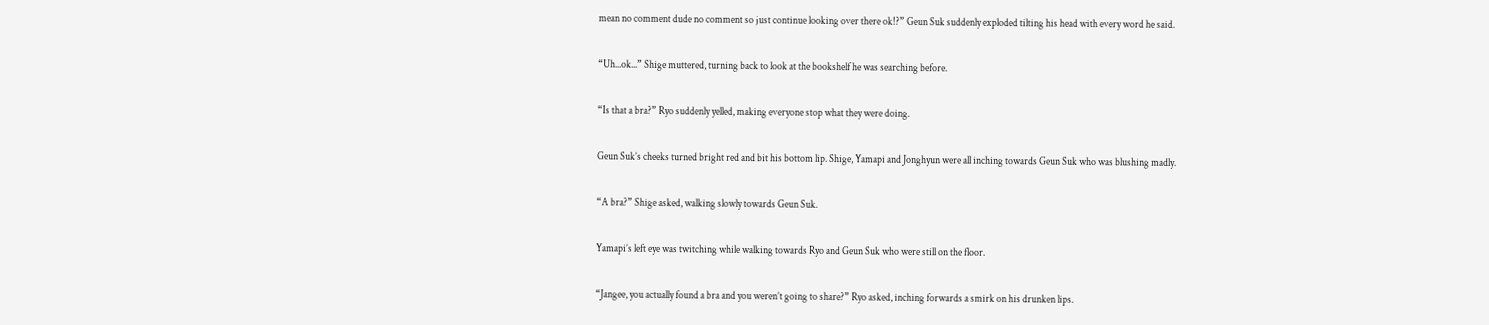mean no comment dude no comment so just continue looking over there ok!?” Geun Suk suddenly exploded tilting his head with every word he said.

“Uh...ok...” Shige muttered, turning back to look at the bookshelf he was searching before.

“Is that a bra?” Ryo suddenly yelled, making everyone stop what they were doing.

Geun Suk’s cheeks turned bright red and bit his bottom lip. Shige, Yamapi and Jonghyun were all inching towards Geun Suk who was blushing madly.

“A bra?” Shige asked, walking slowly towards Geun Suk.

Yamapi’s left eye was twitching while walking towards Ryo and Geun Suk who were still on the floor.

“Jangee, you actually found a bra and you weren’t going to share?” Ryo asked, inching forwards a smirk on his drunken lips.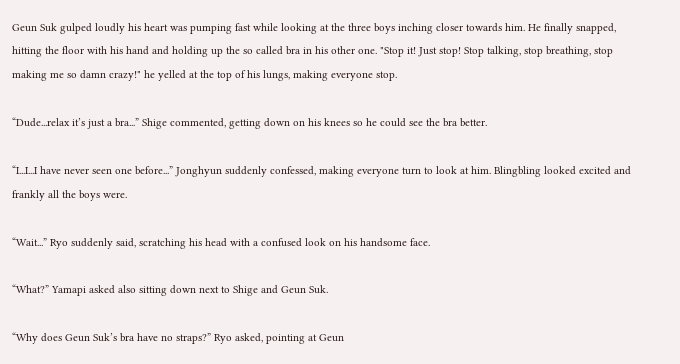Geun Suk gulped loudly his heart was pumping fast while looking at the three boys inching closer towards him. He finally snapped, hitting the floor with his hand and holding up the so called bra in his other one. "Stop it! Just stop! Stop talking, stop breathing, stop making me so damn crazy!" he yelled at the top of his lungs, making everyone stop.

“Dude...relax it’s just a bra...” Shige commented, getting down on his knees so he could see the bra better.

“I...I...I have never seen one before...” Jonghyun suddenly confessed, making everyone turn to look at him. Blingbling looked excited and frankly all the boys were.

“Wait...” Ryo suddenly said, scratching his head with a confused look on his handsome face.

“What?” Yamapi asked also sitting down next to Shige and Geun Suk.

“Why does Geun Suk’s bra have no straps?” Ryo asked, pointing at Geun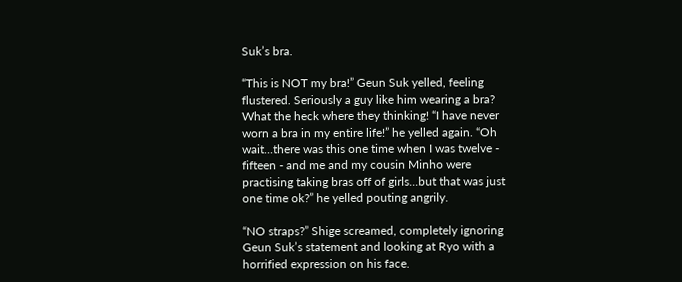Suk’s bra.

“This is NOT my bra!” Geun Suk yelled, feeling flustered. Seriously a guy like him wearing a bra? What the heck where they thinking! “I have never worn a bra in my entire life!” he yelled again. “Oh wait...there was this one time when I was twelve - fifteen - and me and my cousin Minho were practising taking bras off of girls...but that was just one time ok?” he yelled pouting angrily.

“NO straps?” Shige screamed, completely ignoring Geun Suk’s statement and looking at Ryo with a horrified expression on his face.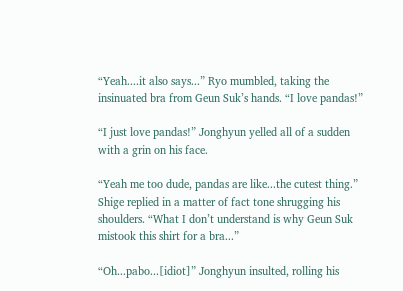“Yeah....it also says...” Ryo mumbled, taking the insinuated bra from Geun Suk’s hands. “I love pandas!”

“I just love pandas!” Jonghyun yelled all of a sudden with a grin on his face.

“Yeah me too dude, pandas are like...the cutest thing.” Shige replied in a matter of fact tone shrugging his shoulders. “What I don’t understand is why Geun Suk mistook this shirt for a bra...”

“Oh...pabo...[idiot]” Jonghyun insulted, rolling his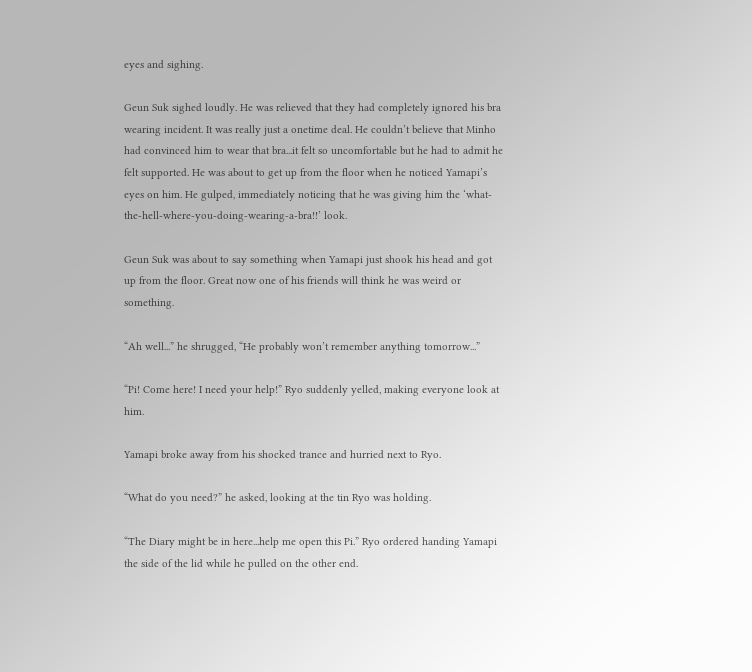eyes and sighing.

Geun Suk sighed loudly. He was relieved that they had completely ignored his bra wearing incident. It was really just a onetime deal. He couldn’t believe that Minho had convinced him to wear that bra...it felt so uncomfortable but he had to admit he felt supported. He was about to get up from the floor when he noticed Yamapi’s eyes on him. He gulped, immediately noticing that he was giving him the ‘what-the-hell-where-you-doing-wearing-a-bra!!’ look.

Geun Suk was about to say something when Yamapi just shook his head and got up from the floor. Great now one of his friends will think he was weird or something.

“Ah well...” he shrugged, “He probably won’t remember anything tomorrow...”

“Pi! Come here! I need your help!” Ryo suddenly yelled, making everyone look at him.

Yamapi broke away from his shocked trance and hurried next to Ryo.

“What do you need?” he asked, looking at the tin Ryo was holding.

“The Diary might be in here...help me open this Pi.” Ryo ordered handing Yamapi the side of the lid while he pulled on the other end.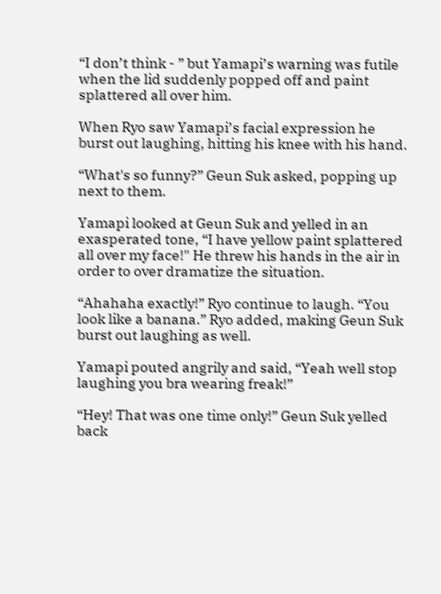“I don’t think - ” but Yamapi’s warning was futile when the lid suddenly popped off and paint splattered all over him.

When Ryo saw Yamapi’s facial expression he burst out laughing, hitting his knee with his hand.

“What's so funny?” Geun Suk asked, popping up next to them.

Yamapi looked at Geun Suk and yelled in an exasperated tone, “I have yellow paint splattered all over my face!" He threw his hands in the air in order to over dramatize the situation.

“Ahahaha exactly!” Ryo continue to laugh. “You look like a banana.” Ryo added, making Geun Suk burst out laughing as well.

Yamapi pouted angrily and said, “Yeah well stop laughing you bra wearing freak!”

“Hey! That was one time only!” Geun Suk yelled back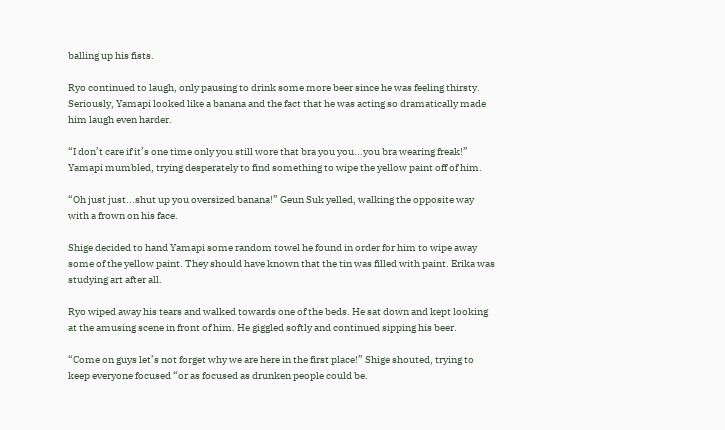balling up his fists.

Ryo continued to laugh, only pausing to drink some more beer since he was feeling thirsty. Seriously, Yamapi looked like a banana and the fact that he was acting so dramatically made him laugh even harder.

“I don’t care if it’s one time only you still wore that bra you you...you bra wearing freak!” Yamapi mumbled, trying desperately to find something to wipe the yellow paint off of him.

“Oh just just...shut up you oversized banana!” Geun Suk yelled, walking the opposite way with a frown on his face.

Shige decided to hand Yamapi some random towel he found in order for him to wipe away some of the yellow paint. They should have known that the tin was filled with paint. Erika was studying art after all.

Ryo wiped away his tears and walked towards one of the beds. He sat down and kept looking at the amusing scene in front of him. He giggled softly and continued sipping his beer.

“Come on guys let’s not forget why we are here in the first place!” Shige shouted, trying to keep everyone focused “or as focused as drunken people could be.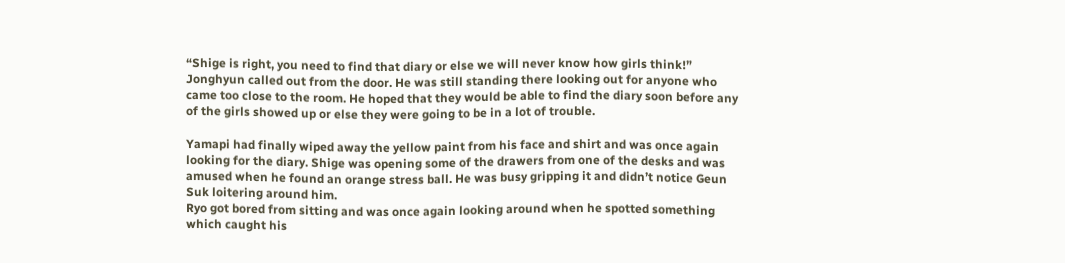“Shige is right, you need to find that diary or else we will never know how girls think!” Jonghyun called out from the door. He was still standing there looking out for anyone who came too close to the room. He hoped that they would be able to find the diary soon before any of the girls showed up or else they were going to be in a lot of trouble.

Yamapi had finally wiped away the yellow paint from his face and shirt and was once again looking for the diary. Shige was opening some of the drawers from one of the desks and was amused when he found an orange stress ball. He was busy gripping it and didn’t notice Geun Suk loitering around him.
Ryo got bored from sitting and was once again looking around when he spotted something which caught his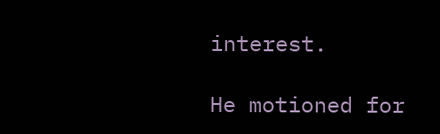interest.

He motioned for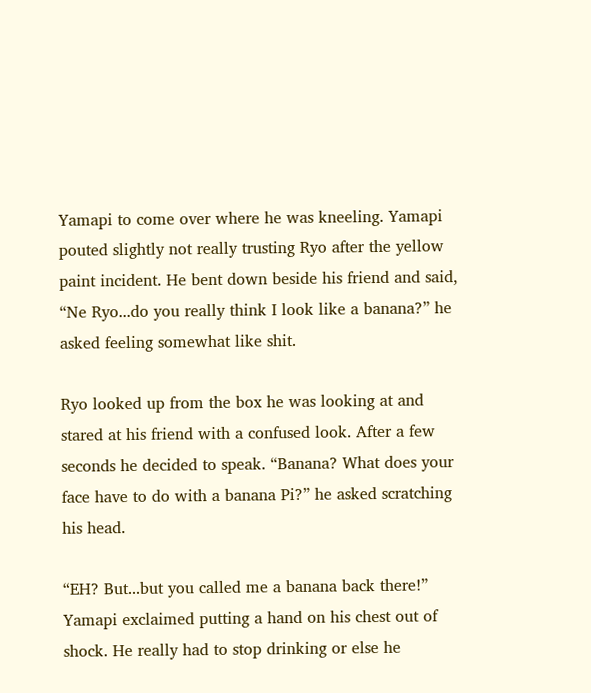Yamapi to come over where he was kneeling. Yamapi pouted slightly not really trusting Ryo after the yellow paint incident. He bent down beside his friend and said, “Ne Ryo...do you really think I look like a banana?” he asked feeling somewhat like shit.

Ryo looked up from the box he was looking at and stared at his friend with a confused look. After a few seconds he decided to speak. “Banana? What does your face have to do with a banana Pi?” he asked scratching his head.

“EH? But...but you called me a banana back there!” Yamapi exclaimed putting a hand on his chest out of shock. He really had to stop drinking or else he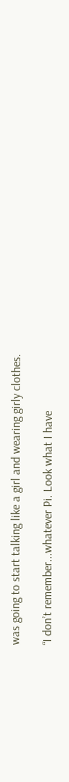was going to start talking like a girl and wearing girly clothes.

“I don’t remember...whatever Pi. Look what I have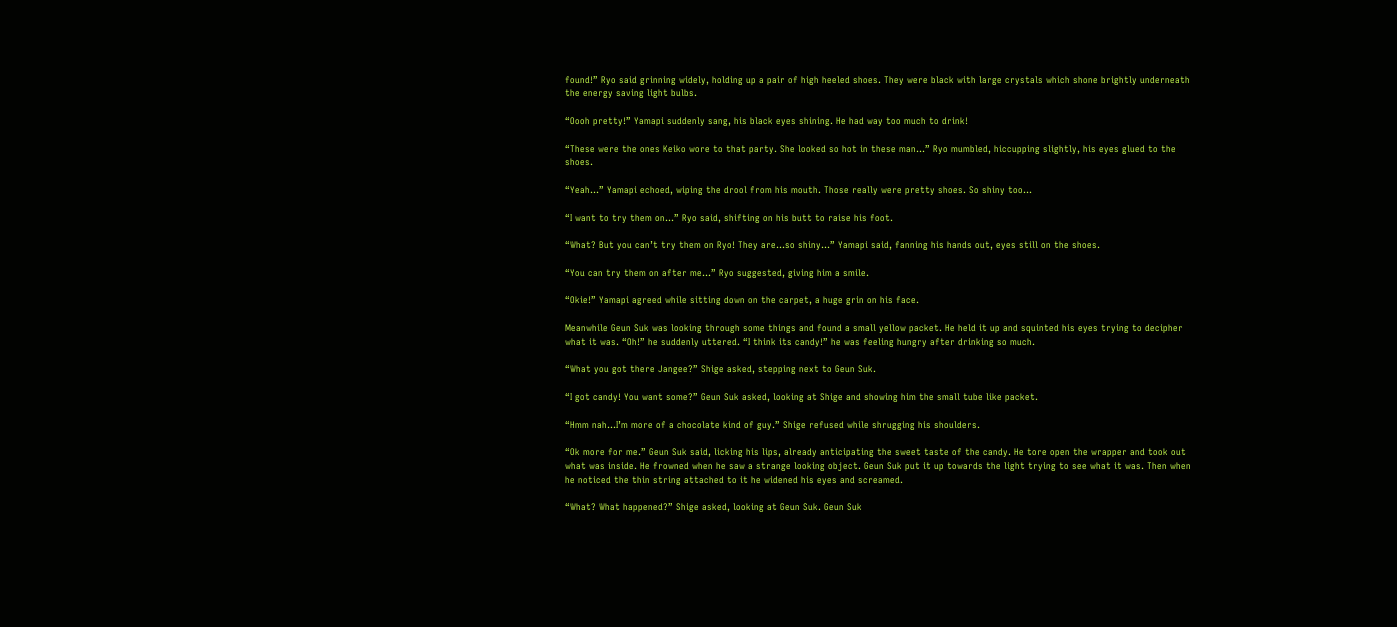found!” Ryo said grinning widely, holding up a pair of high heeled shoes. They were black with large crystals which shone brightly underneath the energy saving light bulbs.

“Oooh pretty!” Yamapi suddenly sang, his black eyes shining. He had way too much to drink!

“These were the ones Keiko wore to that party. She looked so hot in these man...” Ryo mumbled, hiccupping slightly, his eyes glued to the shoes.

“Yeah...” Yamapi echoed, wiping the drool from his mouth. Those really were pretty shoes. So shiny too...

“I want to try them on...” Ryo said, shifting on his butt to raise his foot.

“What? But you can’t try them on Ryo! They are...so shiny...” Yamapi said, fanning his hands out, eyes still on the shoes.

“You can try them on after me...” Ryo suggested, giving him a smile.

“Okie!” Yamapi agreed while sitting down on the carpet, a huge grin on his face.

Meanwhile Geun Suk was looking through some things and found a small yellow packet. He held it up and squinted his eyes trying to decipher what it was. “Oh!” he suddenly uttered. “I think its candy!” he was feeling hungry after drinking so much.

“What you got there Jangee?” Shige asked, stepping next to Geun Suk.

“I got candy! You want some?” Geun Suk asked, looking at Shige and showing him the small tube like packet.

“Hmm nah...I’m more of a chocolate kind of guy.” Shige refused while shrugging his shoulders.

“Ok more for me.” Geun Suk said, licking his lips, already anticipating the sweet taste of the candy. He tore open the wrapper and took out what was inside. He frowned when he saw a strange looking object. Geun Suk put it up towards the light trying to see what it was. Then when he noticed the thin string attached to it he widened his eyes and screamed.

“What? What happened?” Shige asked, looking at Geun Suk. Geun Suk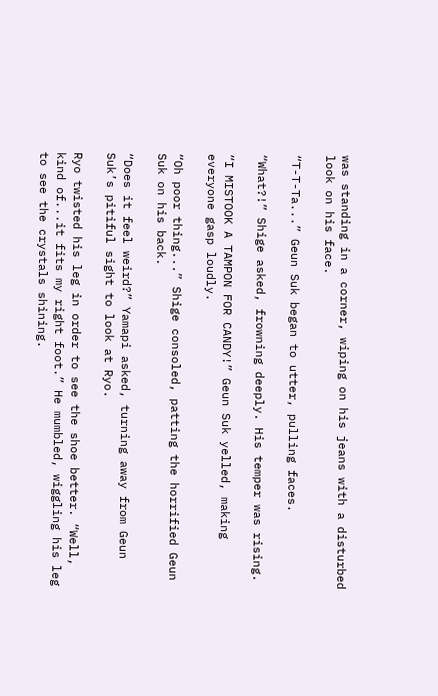was standing in a corner, wiping on his jeans with a disturbed look on his face.

“T-T-Ta...” Geun Suk began to utter, pulling faces.

“What?!” Shige asked, frowning deeply. His temper was rising.

“I MISTOOK A TAMPON FOR CANDY!” Geun Suk yelled, making everyone gasp loudly.

“Oh poor thing...” Shige consoled, patting the horrified Geun Suk on his back.

“Does it feel weird?” Yamapi asked, turning away from Geun Suk’s pitiful sight to look at Ryo.

Ryo twisted his leg in order to see the shoe better. “Well, kind of...it fits my right foot.” He mumbled, wiggling his leg to see the crystals shining.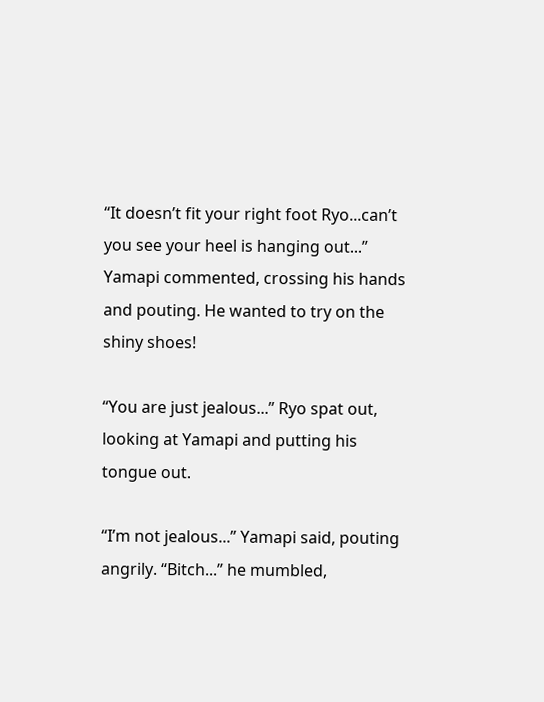“It doesn’t fit your right foot Ryo...can’t you see your heel is hanging out...” Yamapi commented, crossing his hands and pouting. He wanted to try on the shiny shoes!

“You are just jealous...” Ryo spat out, looking at Yamapi and putting his tongue out.

“I’m not jealous...” Yamapi said, pouting angrily. “Bitch...” he mumbled,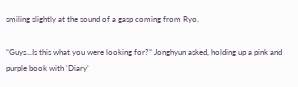smiling slightly at the sound of a gasp coming from Ryo.

“Guys...Is this what you were looking for?” Jonghyun asked, holding up a pink and purple book with ‘Diary’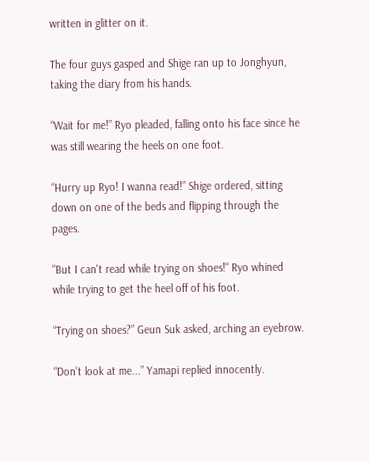written in glitter on it.

The four guys gasped and Shige ran up to Jonghyun, taking the diary from his hands.

“Wait for me!” Ryo pleaded, falling onto his face since he was still wearing the heels on one foot.

“Hurry up Ryo! I wanna read!” Shige ordered, sitting down on one of the beds and flipping through the pages.

"But I can't read while trying on shoes!" Ryo whined while trying to get the heel off of his foot.

“Trying on shoes?” Geun Suk asked, arching an eyebrow.

“Don’t look at me...” Yamapi replied innocently.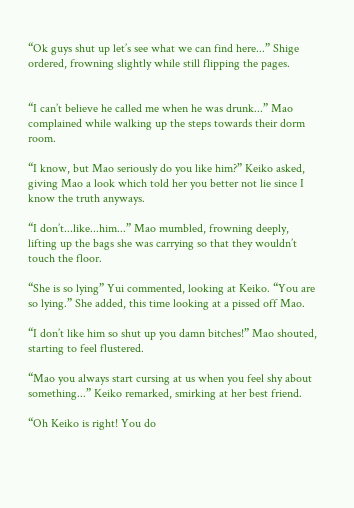“Ok guys shut up let’s see what we can find here...” Shige ordered, frowning slightly while still flipping the pages.


“I can’t believe he called me when he was drunk...” Mao complained while walking up the steps towards their dorm room.

“I know, but Mao seriously do you like him?” Keiko asked, giving Mao a look which told her you better not lie since I know the truth anyways.

“I don’t...like...him...” Mao mumbled, frowning deeply, lifting up the bags she was carrying so that they wouldn’t touch the floor.

“She is so lying” Yui commented, looking at Keiko. “You are so lying.” She added, this time looking at a pissed off Mao.

“I don’t like him so shut up you damn bitches!” Mao shouted, starting to feel flustered.

“Mao you always start cursing at us when you feel shy about something...” Keiko remarked, smirking at her best friend.

“Oh Keiko is right! You do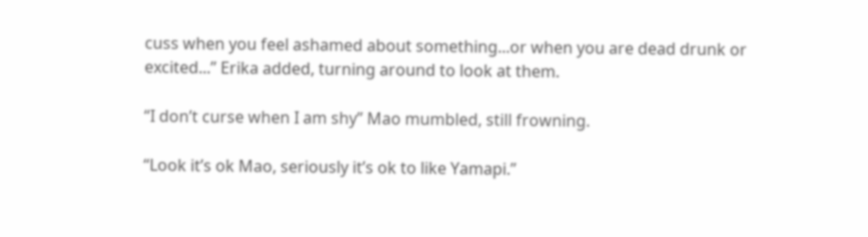cuss when you feel ashamed about something...or when you are dead drunk or excited...” Erika added, turning around to look at them.

“I don’t curse when I am shy” Mao mumbled, still frowning.

“Look it’s ok Mao, seriously it’s ok to like Yamapi.”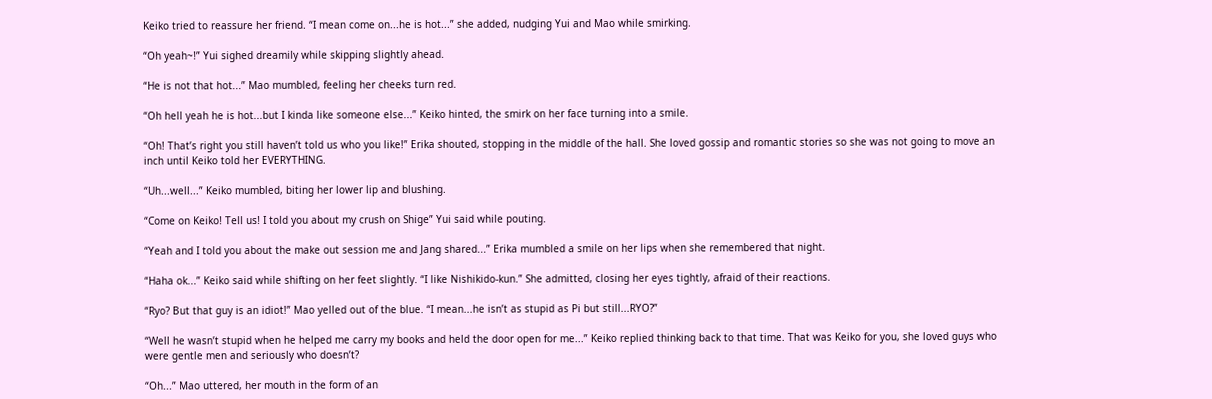Keiko tried to reassure her friend. “I mean come on...he is hot...” she added, nudging Yui and Mao while smirking.

“Oh yeah~!” Yui sighed dreamily while skipping slightly ahead.

“He is not that hot...” Mao mumbled, feeling her cheeks turn red.

“Oh hell yeah he is hot...but I kinda like someone else...” Keiko hinted, the smirk on her face turning into a smile.

“Oh! That’s right you still haven’t told us who you like!” Erika shouted, stopping in the middle of the hall. She loved gossip and romantic stories so she was not going to move an inch until Keiko told her EVERYTHING.

“Uh...well...” Keiko mumbled, biting her lower lip and blushing.

“Come on Keiko! Tell us! I told you about my crush on Shige” Yui said while pouting.

“Yeah and I told you about the make out session me and Jang shared...” Erika mumbled a smile on her lips when she remembered that night.

“Haha ok...” Keiko said while shifting on her feet slightly. “I like Nishikido-kun.” She admitted, closing her eyes tightly, afraid of their reactions.

“Ryo? But that guy is an idiot!” Mao yelled out of the blue. “I mean...he isn’t as stupid as Pi but still...RYO?”

“Well he wasn’t stupid when he helped me carry my books and held the door open for me...” Keiko replied thinking back to that time. That was Keiko for you, she loved guys who were gentle men and seriously who doesn’t?

“Oh...” Mao uttered, her mouth in the form of an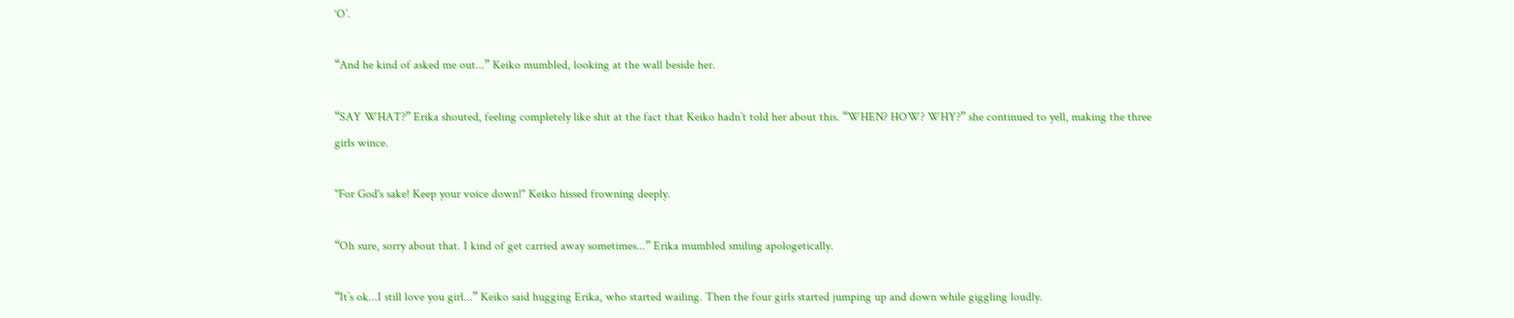‘O’.

“And he kind of asked me out...” Keiko mumbled, looking at the wall beside her.

“SAY WHAT?” Erika shouted, feeling completely like shit at the fact that Keiko hadn’t told her about this. “WHEN? HOW? WHY?” she continued to yell, making the three girls wince.

"For God's sake! Keep your voice down!" Keiko hissed frowning deeply.

“Oh sure, sorry about that. I kind of get carried away sometimes...” Erika mumbled smiling apologetically.

“It’s ok...I still love you girl...” Keiko said hugging Erika, who started wailing. Then the four girls started jumping up and down while giggling loudly.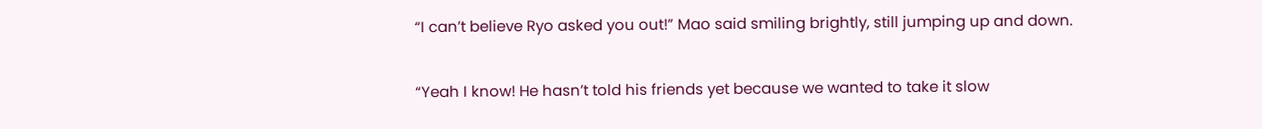“I can’t believe Ryo asked you out!” Mao said smiling brightly, still jumping up and down.

“Yeah I know! He hasn’t told his friends yet because we wanted to take it slow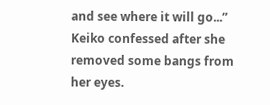and see where it will go...” Keiko confessed after she removed some bangs from her eyes.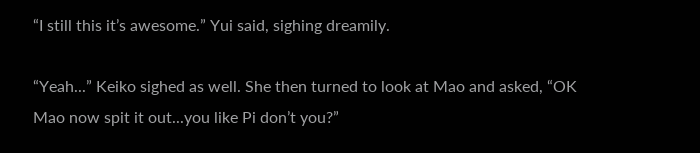“I still this it’s awesome.” Yui said, sighing dreamily.

“Yeah...” Keiko sighed as well. She then turned to look at Mao and asked, “OK Mao now spit it out...you like Pi don’t you?”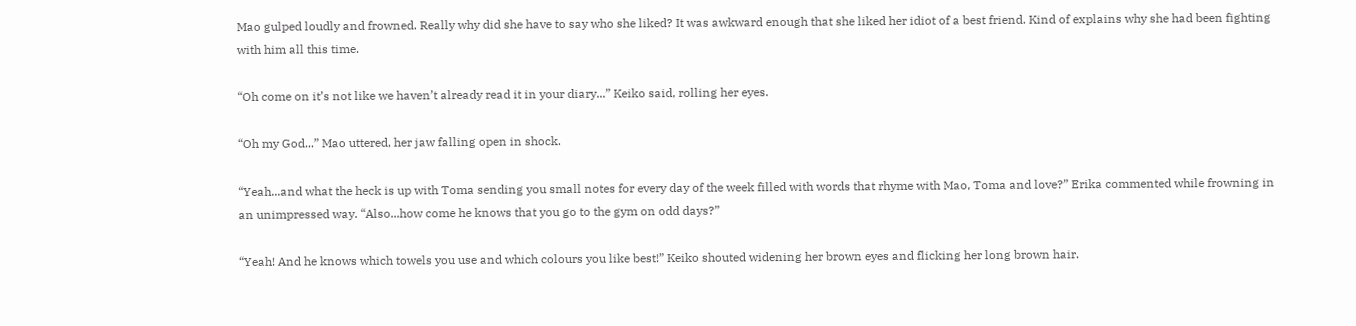Mao gulped loudly and frowned. Really why did she have to say who she liked? It was awkward enough that she liked her idiot of a best friend. Kind of explains why she had been fighting with him all this time.

“Oh come on it’s not like we haven’t already read it in your diary...” Keiko said, rolling her eyes.

“Oh my God...” Mao uttered, her jaw falling open in shock.

“Yeah...and what the heck is up with Toma sending you small notes for every day of the week filled with words that rhyme with Mao, Toma and love?” Erika commented while frowning in an unimpressed way. “Also...how come he knows that you go to the gym on odd days?”

“Yeah! And he knows which towels you use and which colours you like best!” Keiko shouted widening her brown eyes and flicking her long brown hair.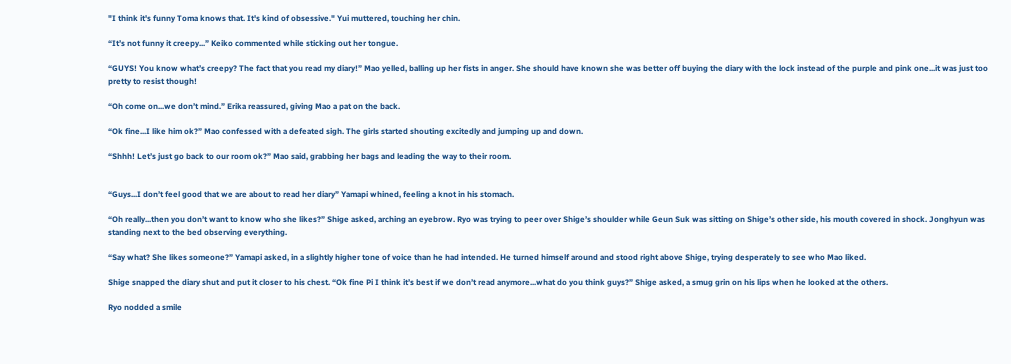"I think it's funny Toma knows that. It's kind of obsessive." Yui muttered, touching her chin.

“It’s not funny it creepy...” Keiko commented while sticking out her tongue.

“GUYS! You know what’s creepy? The fact that you read my diary!” Mao yelled, balling up her fists in anger. She should have known she was better off buying the diary with the lock instead of the purple and pink one...it was just too pretty to resist though!

“Oh come on...we don’t mind.” Erika reassured, giving Mao a pat on the back.

“Ok fine...I like him ok?” Mao confessed with a defeated sigh. The girls started shouting excitedly and jumping up and down.

“Shhh! Let’s just go back to our room ok?” Mao said, grabbing her bags and leading the way to their room.


“Guys...I don’t feel good that we are about to read her diary” Yamapi whined, feeling a knot in his stomach.

“Oh really...then you don’t want to know who she likes?” Shige asked, arching an eyebrow. Ryo was trying to peer over Shige’s shoulder while Geun Suk was sitting on Shige’s other side, his mouth covered in shock. Jonghyun was standing next to the bed observing everything.

“Say what? She likes someone?” Yamapi asked, in a slightly higher tone of voice than he had intended. He turned himself around and stood right above Shige, trying desperately to see who Mao liked.

Shige snapped the diary shut and put it closer to his chest. “Ok fine Pi I think it’s best if we don’t read anymore...what do you think guys?” Shige asked, a smug grin on his lips when he looked at the others.

Ryo nodded a smile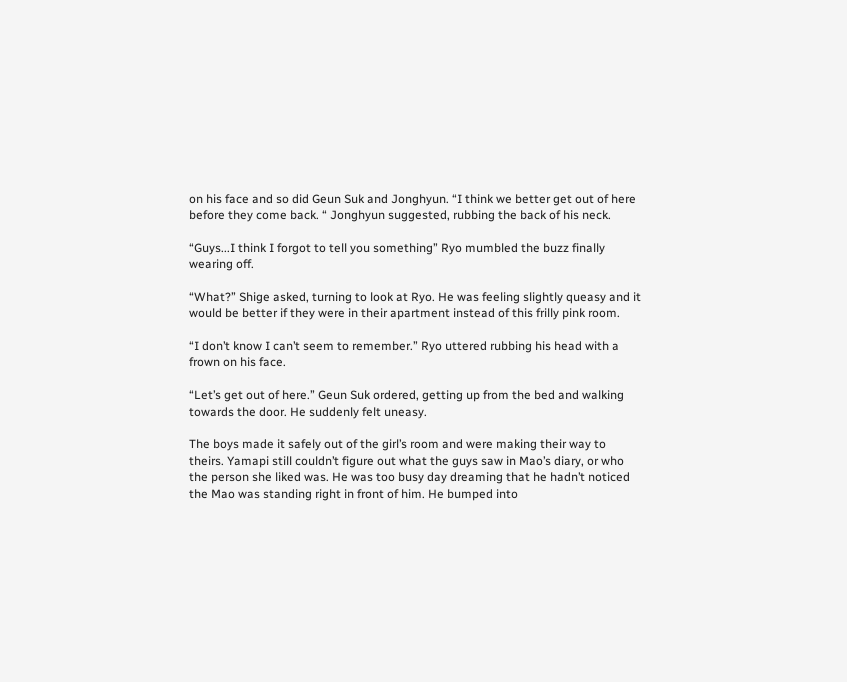on his face and so did Geun Suk and Jonghyun. “I think we better get out of here before they come back. “ Jonghyun suggested, rubbing the back of his neck.

“Guys...I think I forgot to tell you something” Ryo mumbled the buzz finally wearing off.

“What?” Shige asked, turning to look at Ryo. He was feeling slightly queasy and it would be better if they were in their apartment instead of this frilly pink room.

“I don’t know I can’t seem to remember.” Ryo uttered rubbing his head with a frown on his face.

“Let’s get out of here.” Geun Suk ordered, getting up from the bed and walking towards the door. He suddenly felt uneasy.

The boys made it safely out of the girl’s room and were making their way to theirs. Yamapi still couldn’t figure out what the guys saw in Mao’s diary, or who the person she liked was. He was too busy day dreaming that he hadn’t noticed the Mao was standing right in front of him. He bumped into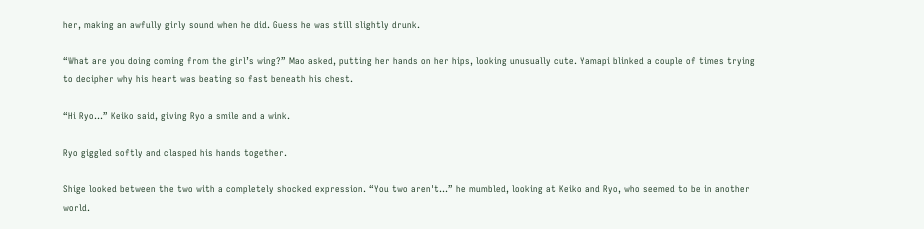her, making an awfully girly sound when he did. Guess he was still slightly drunk.

“What are you doing coming from the girl’s wing?” Mao asked, putting her hands on her hips, looking unusually cute. Yamapi blinked a couple of times trying to decipher why his heart was beating so fast beneath his chest.

“Hi Ryo...” Keiko said, giving Ryo a smile and a wink.

Ryo giggled softly and clasped his hands together.

Shige looked between the two with a completely shocked expression. “You two aren't...” he mumbled, looking at Keiko and Ryo, who seemed to be in another world.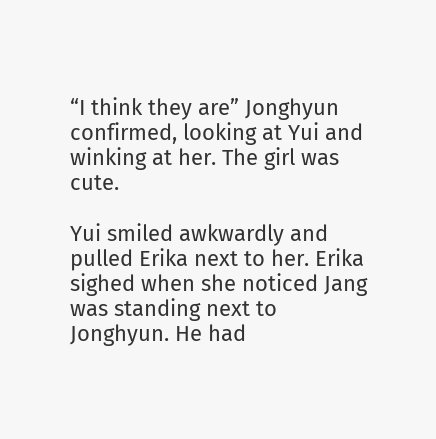“I think they are” Jonghyun confirmed, looking at Yui and winking at her. The girl was cute.

Yui smiled awkwardly and pulled Erika next to her. Erika sighed when she noticed Jang was standing next to Jonghyun. He had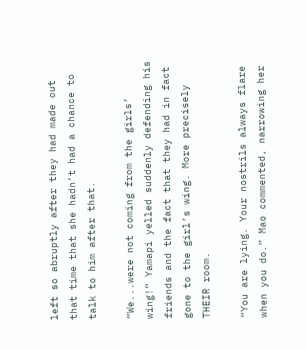left so abruptly after they had made out that time that she hadn’t had a chance to talk to him after that.

“We...were not coming from the girls’ wing!” Yamapi yelled suddenly defending his friends and the fact that they had in fact gone to the girl’s wing. More precisely THEIR room.

“You are lying. Your nostrils always flare when you do.” Mao commented, narrowing her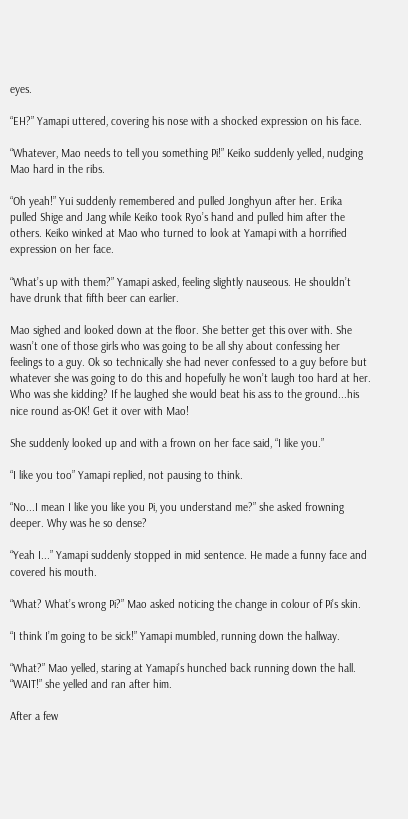eyes.

“EH?” Yamapi uttered, covering his nose with a shocked expression on his face.

“Whatever, Mao needs to tell you something Pi!” Keiko suddenly yelled, nudging Mao hard in the ribs.

“Oh yeah!” Yui suddenly remembered and pulled Jonghyun after her. Erika pulled Shige and Jang while Keiko took Ryo’s hand and pulled him after the others. Keiko winked at Mao who turned to look at Yamapi with a horrified expression on her face.

“What’s up with them?” Yamapi asked, feeling slightly nauseous. He shouldn’t have drunk that fifth beer can earlier.

Mao sighed and looked down at the floor. She better get this over with. She wasn’t one of those girls who was going to be all shy about confessing her feelings to a guy. Ok so technically she had never confessed to a guy before but whatever she was going to do this and hopefully he won’t laugh too hard at her. Who was she kidding? If he laughed she would beat his ass to the ground...his nice round as-OK! Get it over with Mao!

She suddenly looked up and with a frown on her face said, “I like you.”

“I like you too” Yamapi replied, not pausing to think.

“No...I mean I like you like you Pi, you understand me?” she asked frowning deeper. Why was he so dense?

“Yeah I...” Yamapi suddenly stopped in mid sentence. He made a funny face and covered his mouth.

“What? What’s wrong Pi?” Mao asked noticing the change in colour of Pi’s skin.

“I think I’m going to be sick!” Yamapi mumbled, running down the hallway.

“What?” Mao yelled, staring at Yamapi’s hunched back running down the hall. “WAIT!” she yelled and ran after him.

After a few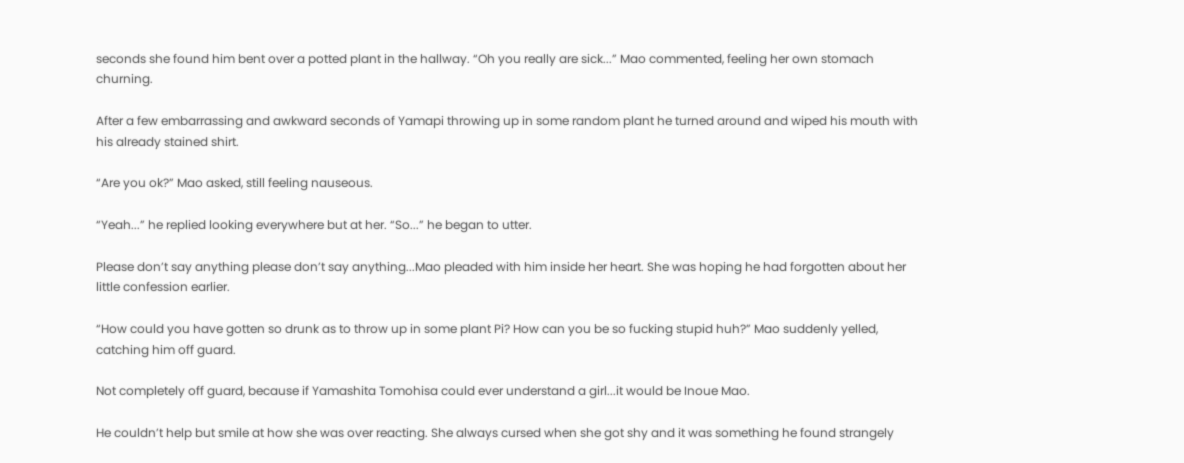seconds she found him bent over a potted plant in the hallway. “Oh you really are sick...” Mao commented, feeling her own stomach churning.

After a few embarrassing and awkward seconds of Yamapi throwing up in some random plant he turned around and wiped his mouth with his already stained shirt.

“Are you ok?” Mao asked, still feeling nauseous.

“Yeah...” he replied looking everywhere but at her. “So...” he began to utter.

Please don’t say anything please don’t say anything...Mao pleaded with him inside her heart. She was hoping he had forgotten about her little confession earlier.

“How could you have gotten so drunk as to throw up in some plant Pi? How can you be so fucking stupid huh?” Mao suddenly yelled, catching him off guard.

Not completely off guard, because if Yamashita Tomohisa could ever understand a girl...it would be Inoue Mao.

He couldn’t help but smile at how she was over reacting. She always cursed when she got shy and it was something he found strangely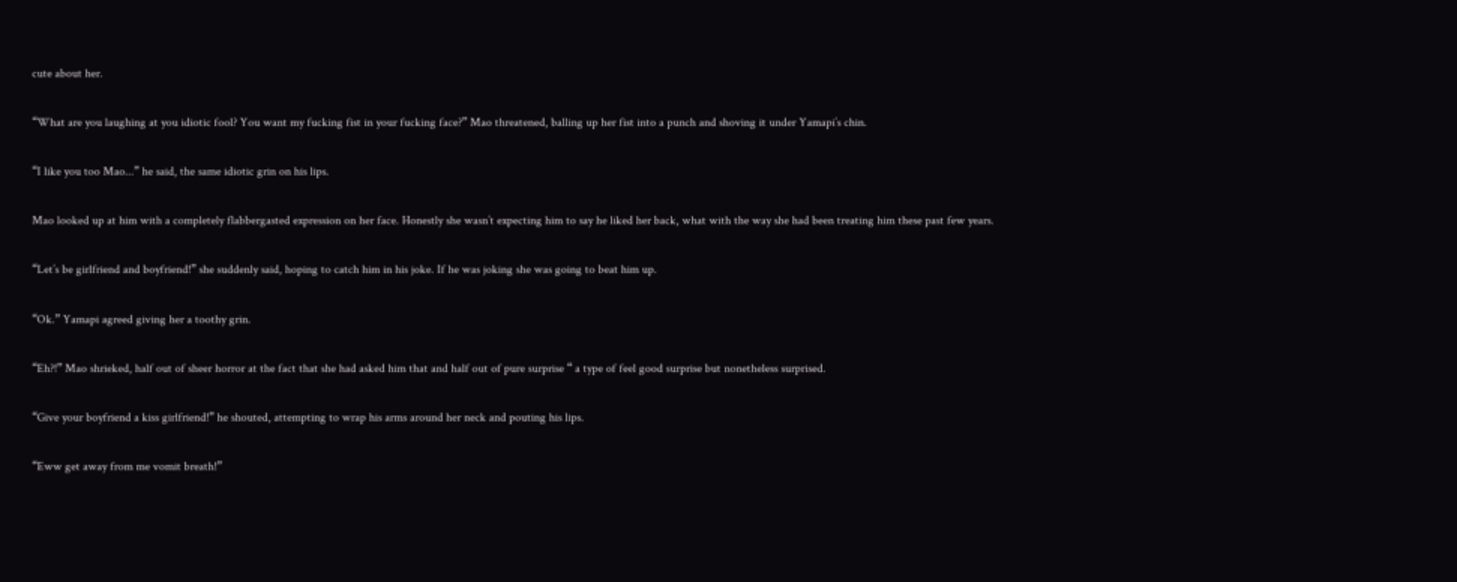cute about her.

“What are you laughing at you idiotic fool? You want my fucking fist in your fucking face?” Mao threatened, balling up her fist into a punch and shoving it under Yamapi’s chin.

“I like you too Mao...” he said, the same idiotic grin on his lips.

Mao looked up at him with a completely flabbergasted expression on her face. Honestly she wasn’t expecting him to say he liked her back, what with the way she had been treating him these past few years.

“Let’s be girlfriend and boyfriend!” she suddenly said, hoping to catch him in his joke. If he was joking she was going to beat him up.

“Ok.” Yamapi agreed giving her a toothy grin.

“Eh?!” Mao shrieked, half out of sheer horror at the fact that she had asked him that and half out of pure surprise “ a type of feel good surprise but nonetheless surprised.

“Give your boyfriend a kiss girlfriend!” he shouted, attempting to wrap his arms around her neck and pouting his lips.

“Eww get away from me vomit breath!”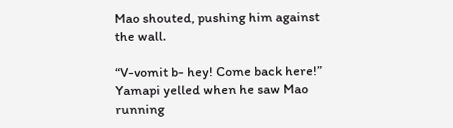Mao shouted, pushing him against the wall.

“V-vomit b- hey! Come back here!” Yamapi yelled when he saw Mao running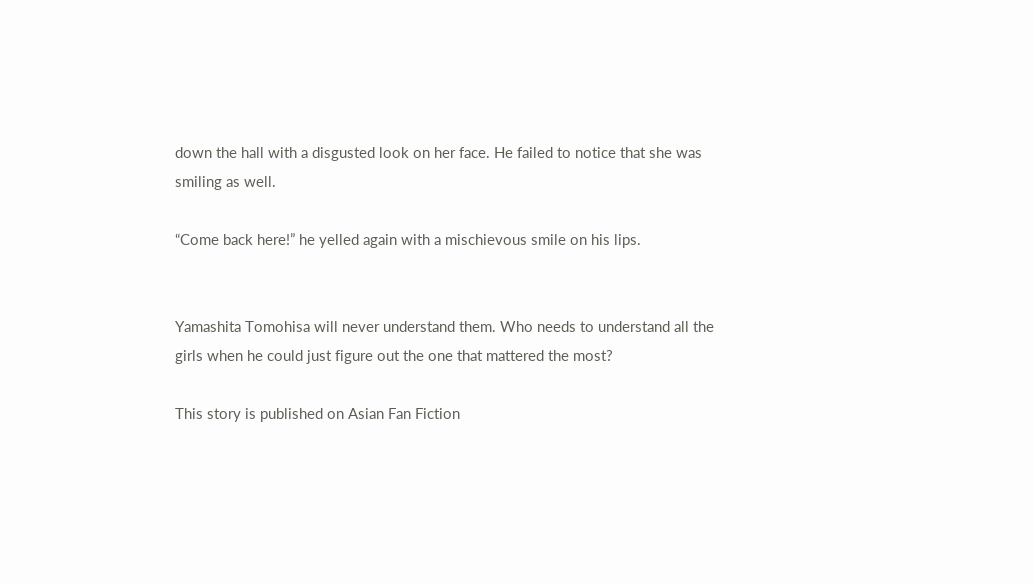down the hall with a disgusted look on her face. He failed to notice that she was smiling as well.

“Come back here!” he yelled again with a mischievous smile on his lips.


Yamashita Tomohisa will never understand them. Who needs to understand all the girls when he could just figure out the one that mattered the most?

This story is published on Asian Fan Fiction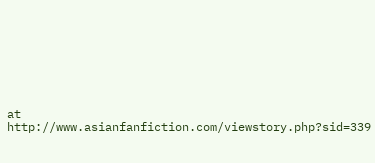at http://www.asianfanfiction.com/viewstory.php?sid=339